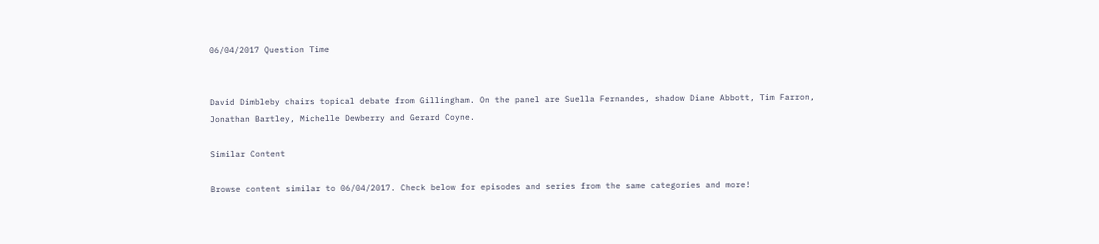06/04/2017 Question Time


David Dimbleby chairs topical debate from Gillingham. On the panel are Suella Fernandes, shadow Diane Abbott, Tim Farron, Jonathan Bartley, Michelle Dewberry and Gerard Coyne.

Similar Content

Browse content similar to 06/04/2017. Check below for episodes and series from the same categories and more!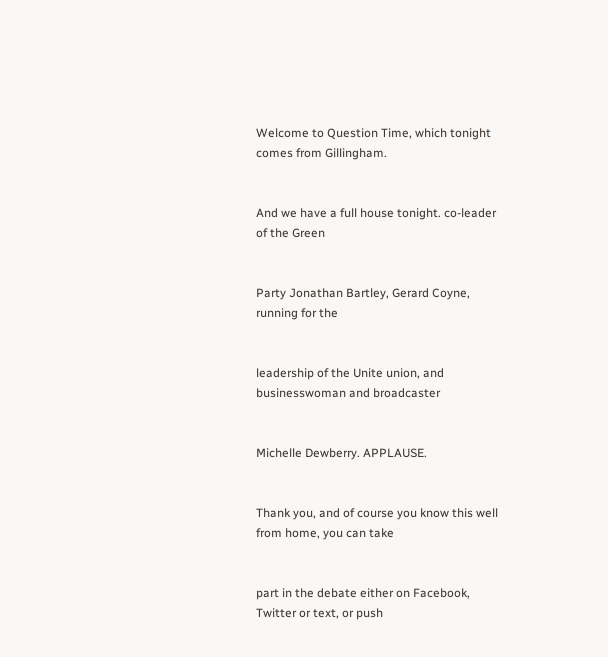Welcome to Question Time, which tonight comes from Gillingham.


And we have a full house tonight. co-leader of the Green


Party Jonathan Bartley, Gerard Coyne, running for the


leadership of the Unite union, and businesswoman and broadcaster


Michelle Dewberry. APPLAUSE.


Thank you, and of course you know this well from home, you can take


part in the debate either on Facebook, Twitter or text, or push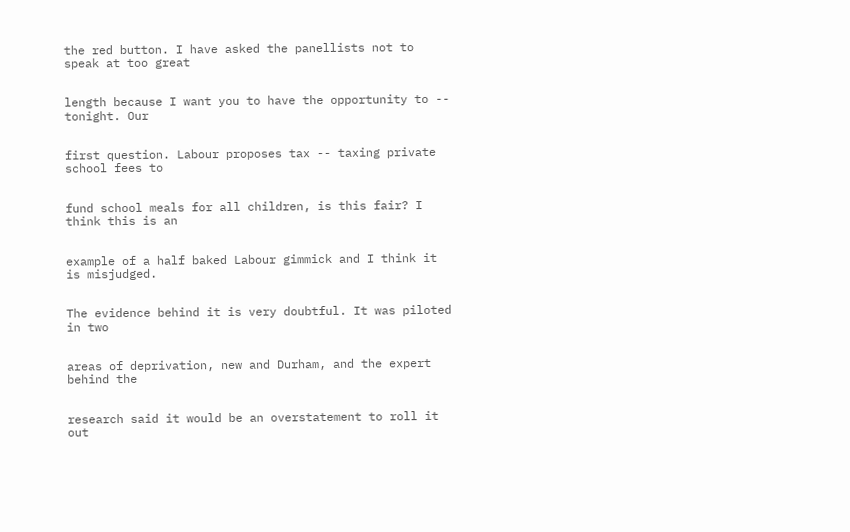the red button. I have asked the panellists not to speak at too great


length because I want you to have the opportunity to -- tonight. Our


first question. Labour proposes tax -- taxing private school fees to


fund school meals for all children, is this fair? I think this is an


example of a half baked Labour gimmick and I think it is misjudged.


The evidence behind it is very doubtful. It was piloted in two


areas of deprivation, new and Durham, and the expert behind the


research said it would be an overstatement to roll it out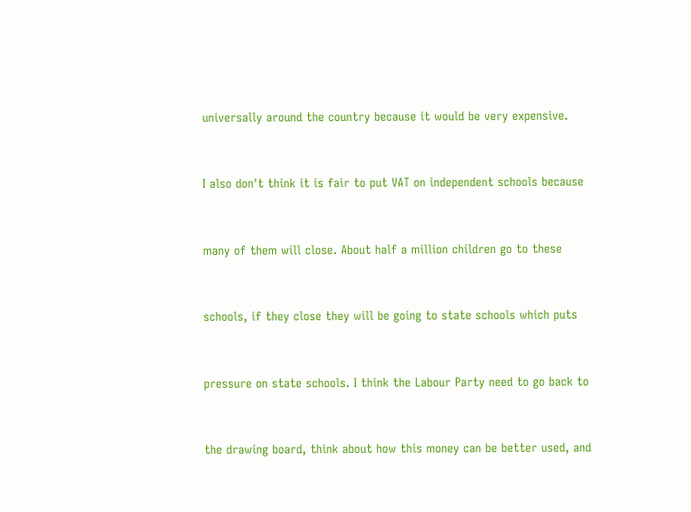universally around the country because it would be very expensive.


I also don't think it is fair to put VAT on independent schools because


many of them will close. About half a million children go to these


schools, if they close they will be going to state schools which puts


pressure on state schools. I think the Labour Party need to go back to


the drawing board, think about how this money can be better used, and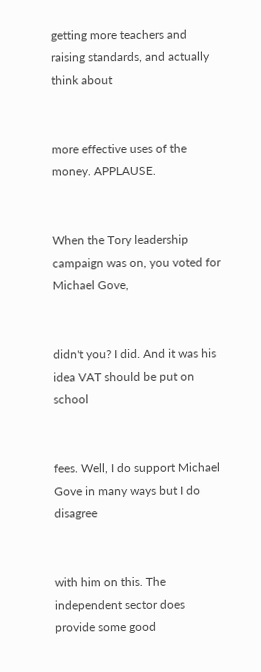getting more teachers and raising standards, and actually think about


more effective uses of the money. APPLAUSE.


When the Tory leadership campaign was on, you voted for Michael Gove,


didn't you? I did. And it was his idea VAT should be put on school


fees. Well, I do support Michael Gove in many ways but I do disagree


with him on this. The independent sector does provide some good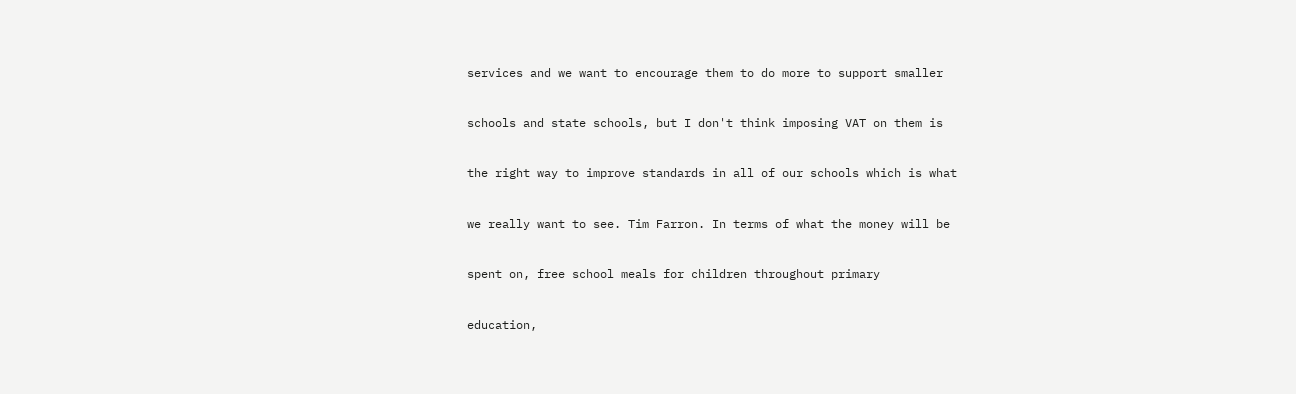services and we want to encourage them to do more to support smaller


schools and state schools, but I don't think imposing VAT on them is


the right way to improve standards in all of our schools which is what


we really want to see. Tim Farron. In terms of what the money will be


spent on, free school meals for children throughout primary


education,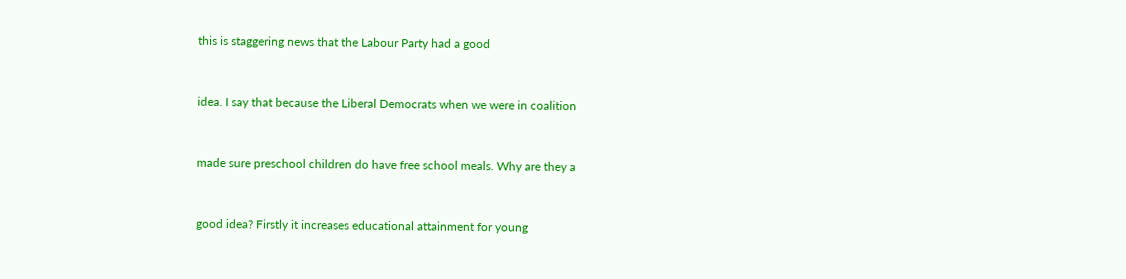this is staggering news that the Labour Party had a good


idea. I say that because the Liberal Democrats when we were in coalition


made sure preschool children do have free school meals. Why are they a


good idea? Firstly it increases educational attainment for young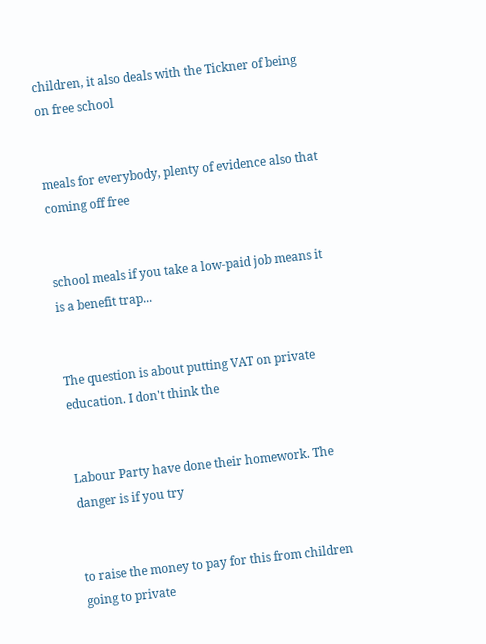children, it also deals with the Tickner of being on free school


meals for everybody, plenty of evidence also that coming off free


school meals if you take a low-paid job means it is a benefit trap...


The question is about putting VAT on private education. I don't think the


Labour Party have done their homework. The danger is if you try


to raise the money to pay for this from children going to private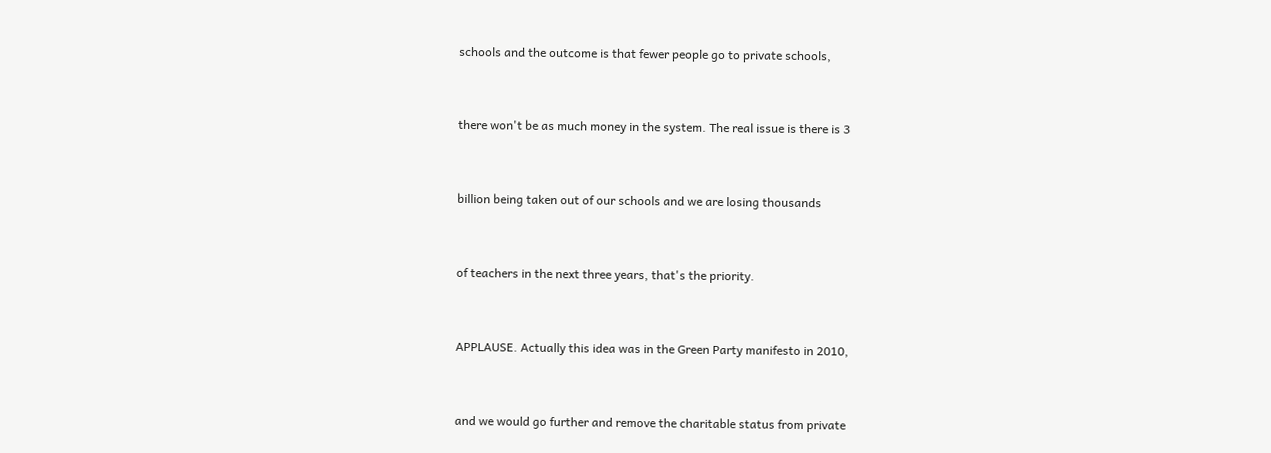schools and the outcome is that fewer people go to private schools,


there won't be as much money in the system. The real issue is there is 3


billion being taken out of our schools and we are losing thousands


of teachers in the next three years, that's the priority.


APPLAUSE. Actually this idea was in the Green Party manifesto in 2010,


and we would go further and remove the charitable status from private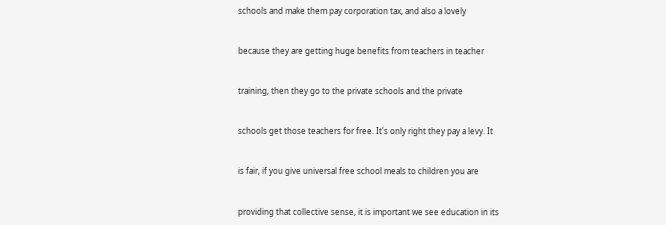schools and make them pay corporation tax, and also a lovely


because they are getting huge benefits from teachers in teacher


training, then they go to the private schools and the private


schools get those teachers for free. It's only right they pay a levy. It


is fair, if you give universal free school meals to children you are


providing that collective sense, it is important we see education in its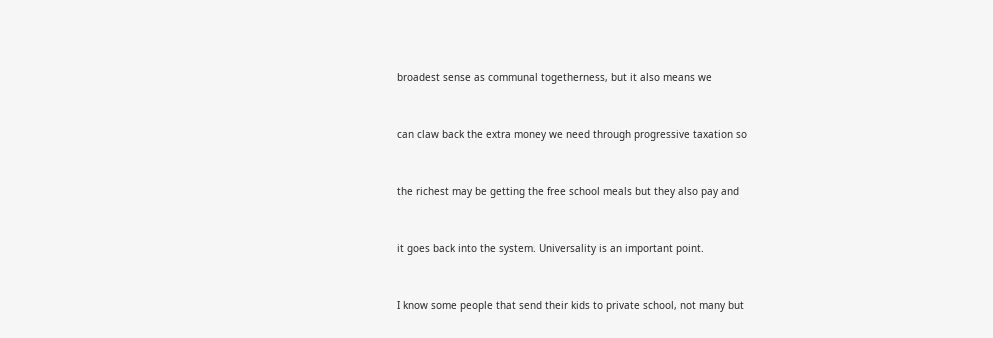broadest sense as communal togetherness, but it also means we


can claw back the extra money we need through progressive taxation so


the richest may be getting the free school meals but they also pay and


it goes back into the system. Universality is an important point.


I know some people that send their kids to private school, not many but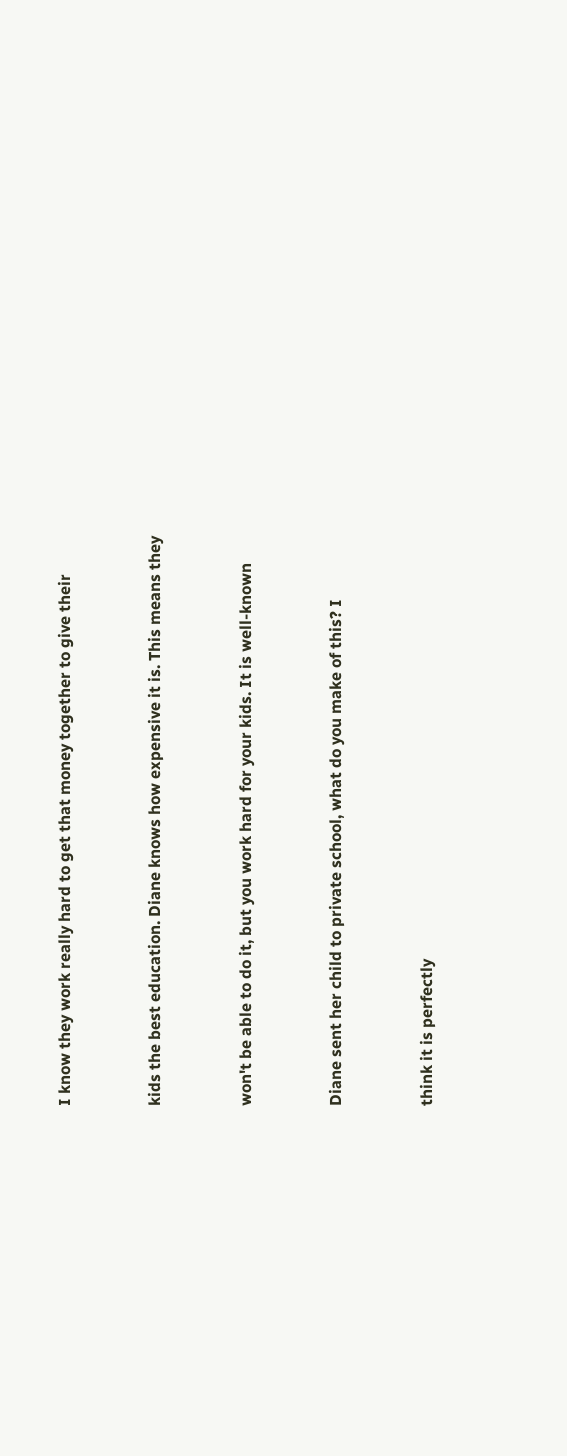I know they work really hard to get that money together to give their


kids the best education. Diane knows how expensive it is. This means they


won't be able to do it, but you work hard for your kids. It is well-known


Diane sent her child to private school, what do you make of this? I


think it is perfectly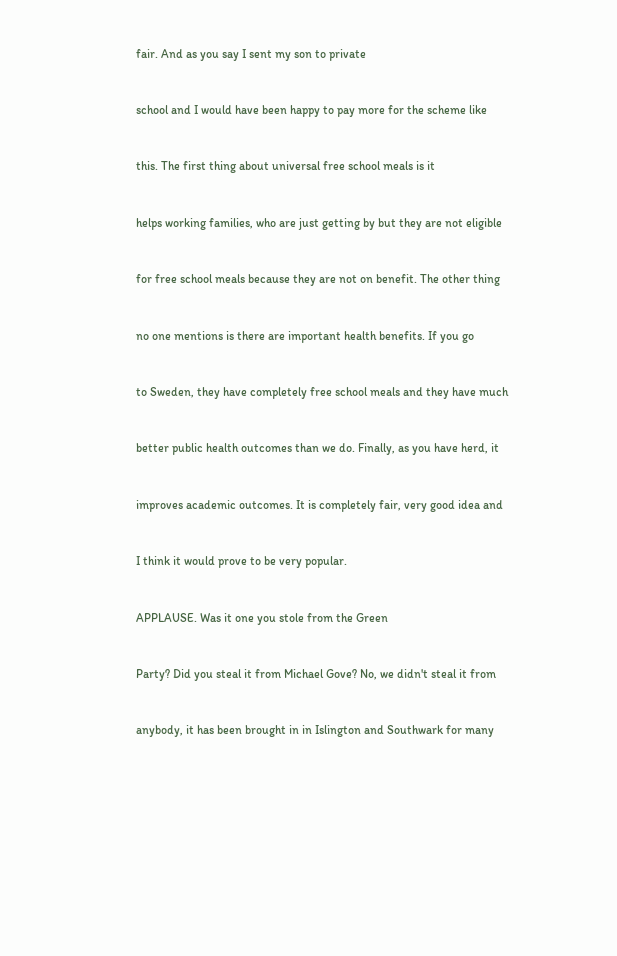fair. And as you say I sent my son to private


school and I would have been happy to pay more for the scheme like


this. The first thing about universal free school meals is it


helps working families, who are just getting by but they are not eligible


for free school meals because they are not on benefit. The other thing


no one mentions is there are important health benefits. If you go


to Sweden, they have completely free school meals and they have much


better public health outcomes than we do. Finally, as you have herd, it


improves academic outcomes. It is completely fair, very good idea and


I think it would prove to be very popular.


APPLAUSE. Was it one you stole from the Green


Party? Did you steal it from Michael Gove? No, we didn't steal it from


anybody, it has been brought in in Islington and Southwark for many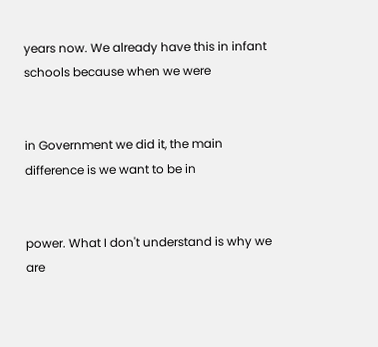years now. We already have this in infant schools because when we were


in Government we did it, the main difference is we want to be in


power. What I don't understand is why we are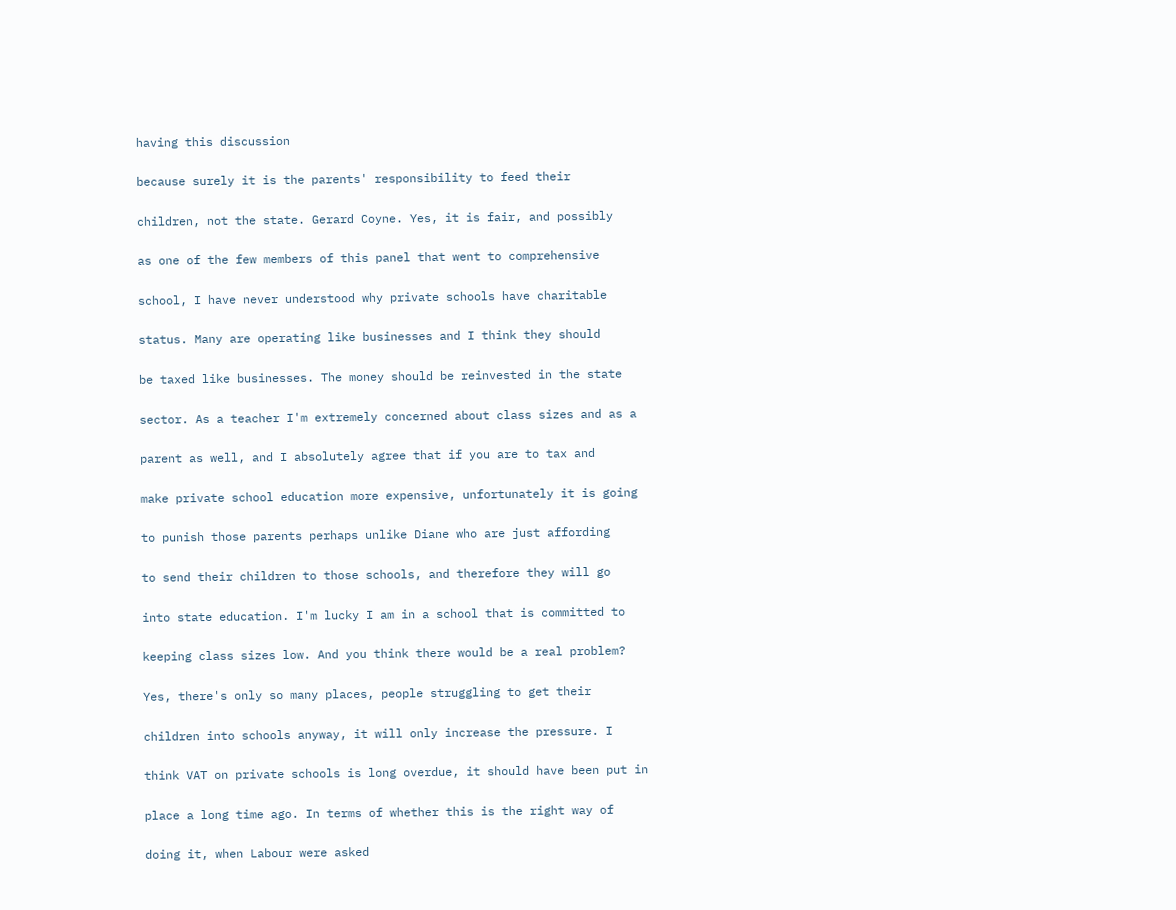having this discussion


because surely it is the parents' responsibility to feed their


children, not the state. Gerard Coyne. Yes, it is fair, and possibly


as one of the few members of this panel that went to comprehensive


school, I have never understood why private schools have charitable


status. Many are operating like businesses and I think they should


be taxed like businesses. The money should be reinvested in the state


sector. As a teacher I'm extremely concerned about class sizes and as a


parent as well, and I absolutely agree that if you are to tax and


make private school education more expensive, unfortunately it is going


to punish those parents perhaps unlike Diane who are just affording


to send their children to those schools, and therefore they will go


into state education. I'm lucky I am in a school that is committed to


keeping class sizes low. And you think there would be a real problem?


Yes, there's only so many places, people struggling to get their


children into schools anyway, it will only increase the pressure. I


think VAT on private schools is long overdue, it should have been put in


place a long time ago. In terms of whether this is the right way of


doing it, when Labour were asked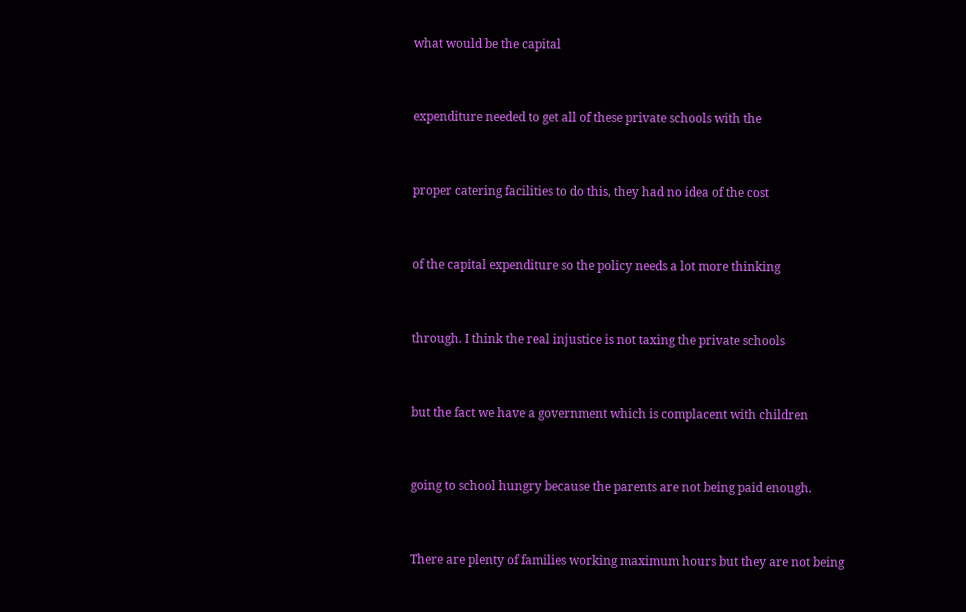what would be the capital


expenditure needed to get all of these private schools with the


proper catering facilities to do this, they had no idea of the cost


of the capital expenditure so the policy needs a lot more thinking


through. I think the real injustice is not taxing the private schools


but the fact we have a government which is complacent with children


going to school hungry because the parents are not being paid enough.


There are plenty of families working maximum hours but they are not being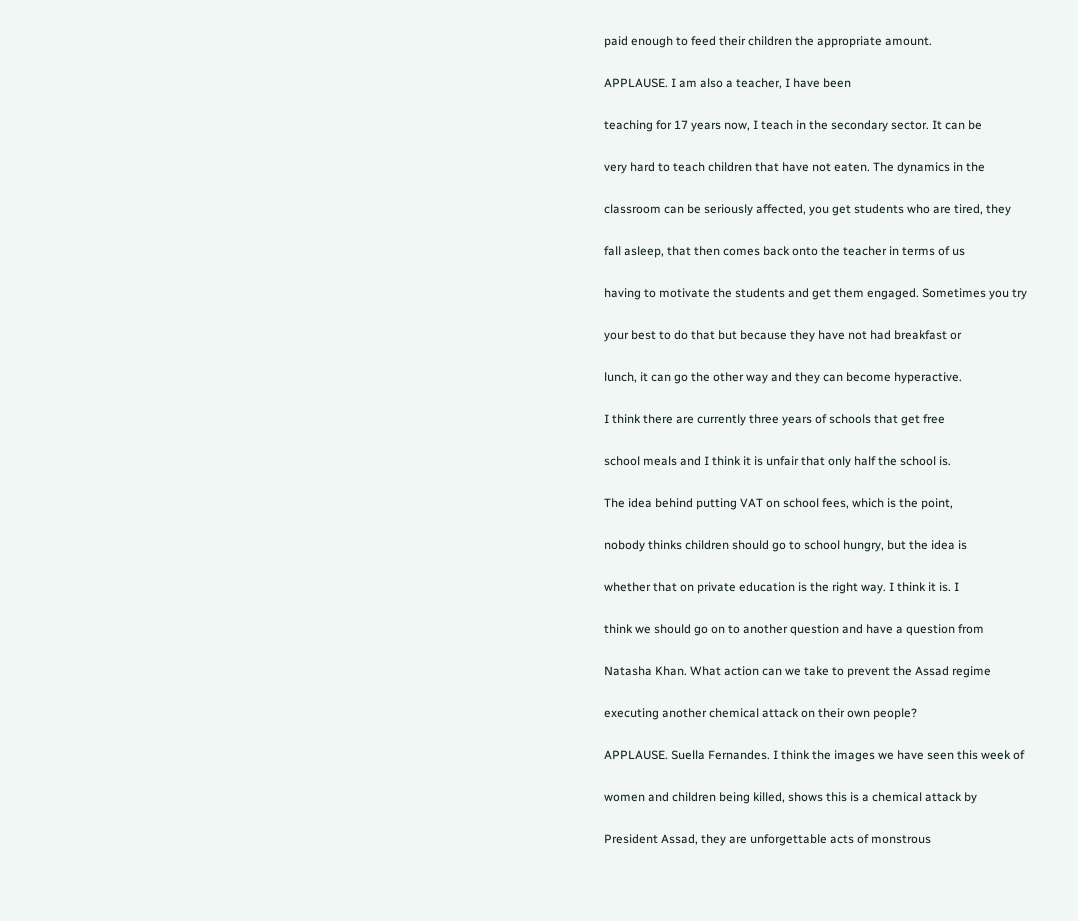paid enough to feed their children the appropriate amount.


APPLAUSE. I am also a teacher, I have been


teaching for 17 years now, I teach in the secondary sector. It can be


very hard to teach children that have not eaten. The dynamics in the


classroom can be seriously affected, you get students who are tired, they


fall asleep, that then comes back onto the teacher in terms of us


having to motivate the students and get them engaged. Sometimes you try


your best to do that but because they have not had breakfast or


lunch, it can go the other way and they can become hyperactive.


I think there are currently three years of schools that get free


school meals and I think it is unfair that only half the school is.


The idea behind putting VAT on school fees, which is the point,


nobody thinks children should go to school hungry, but the idea is


whether that on private education is the right way. I think it is. I


think we should go on to another question and have a question from


Natasha Khan. What action can we take to prevent the Assad regime


executing another chemical attack on their own people?


APPLAUSE. Suella Fernandes. I think the images we have seen this week of


women and children being killed, shows this is a chemical attack by


President Assad, they are unforgettable acts of monstrous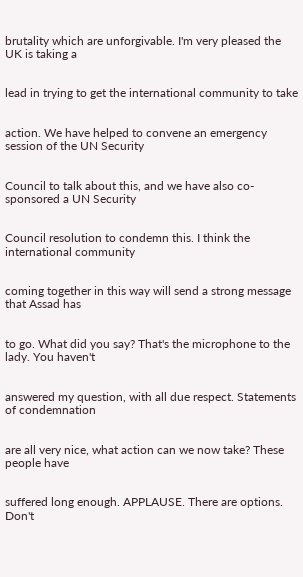brutality which are unforgivable. I'm very pleased the UK is taking a


lead in trying to get the international community to take


action. We have helped to convene an emergency session of the UN Security


Council to talk about this, and we have also co-sponsored a UN Security


Council resolution to condemn this. I think the international community


coming together in this way will send a strong message that Assad has


to go. What did you say? That's the microphone to the lady. You haven't


answered my question, with all due respect. Statements of condemnation


are all very nice, what action can we now take? These people have


suffered long enough. APPLAUSE. There are options. Don't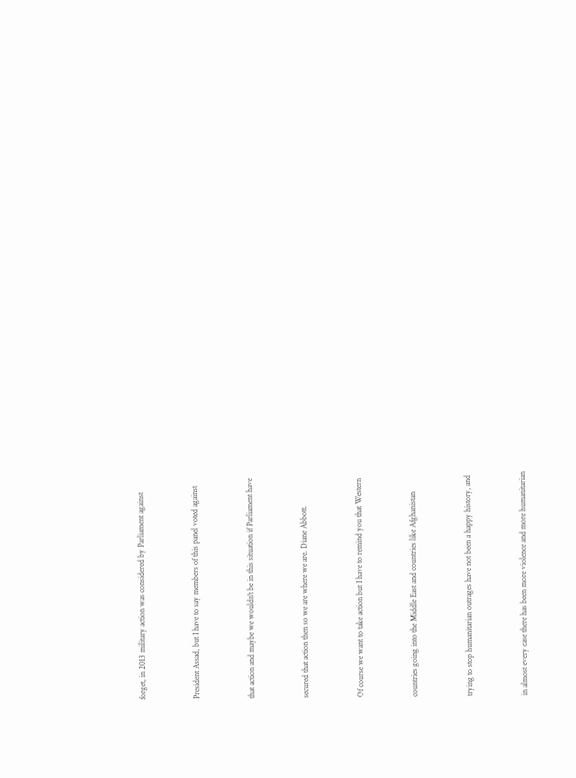forget, in 2013 military action was considered by Parliament against


President Assad, but I have to say members of this panel voted against


that action and maybe we wouldn't be in this situation if Parliament have


secured that action then so we are where we are. Diane Abbott.


Of course we want to take action but I have to remind you that Western


countries going into the Middle East and countries like Afghanistan


trying to stop humanitarian outrages have not been a happy history, and


in almost every case there has been more violence and more humanitarian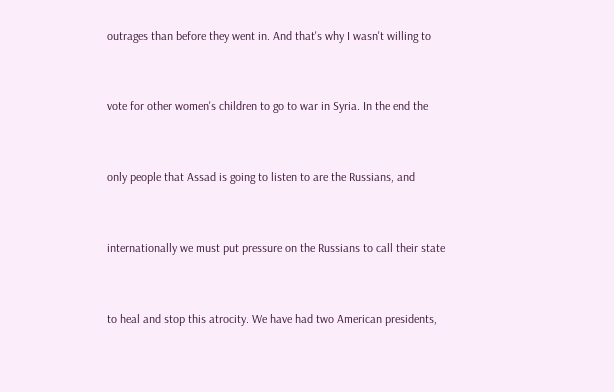outrages than before they went in. And that's why I wasn't willing to


vote for other women's children to go to war in Syria. In the end the


only people that Assad is going to listen to are the Russians, and


internationally we must put pressure on the Russians to call their state


to heal and stop this atrocity. We have had two American presidents,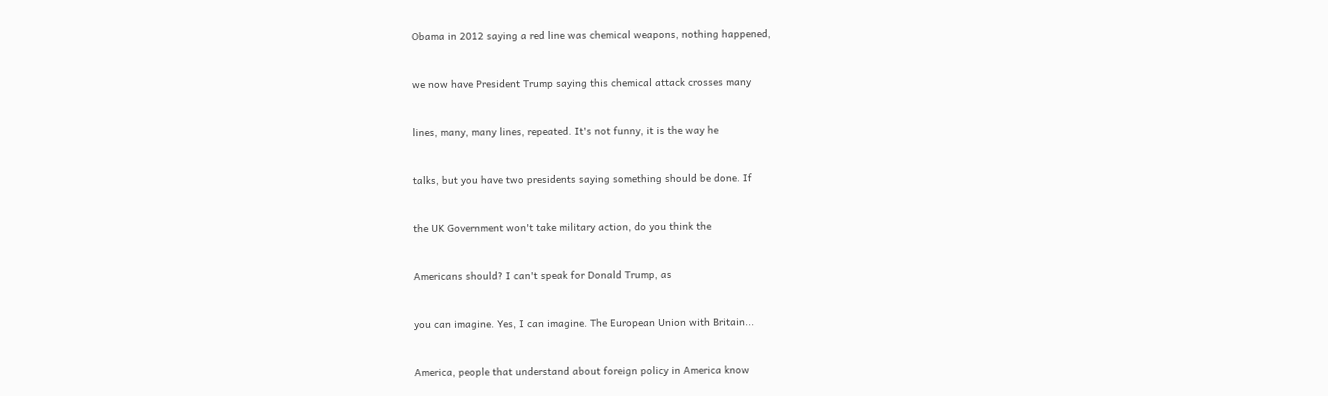Obama in 2012 saying a red line was chemical weapons, nothing happened,


we now have President Trump saying this chemical attack crosses many


lines, many, many lines, repeated. It's not funny, it is the way he


talks, but you have two presidents saying something should be done. If


the UK Government won't take military action, do you think the


Americans should? I can't speak for Donald Trump, as


you can imagine. Yes, I can imagine. The European Union with Britain...


America, people that understand about foreign policy in America know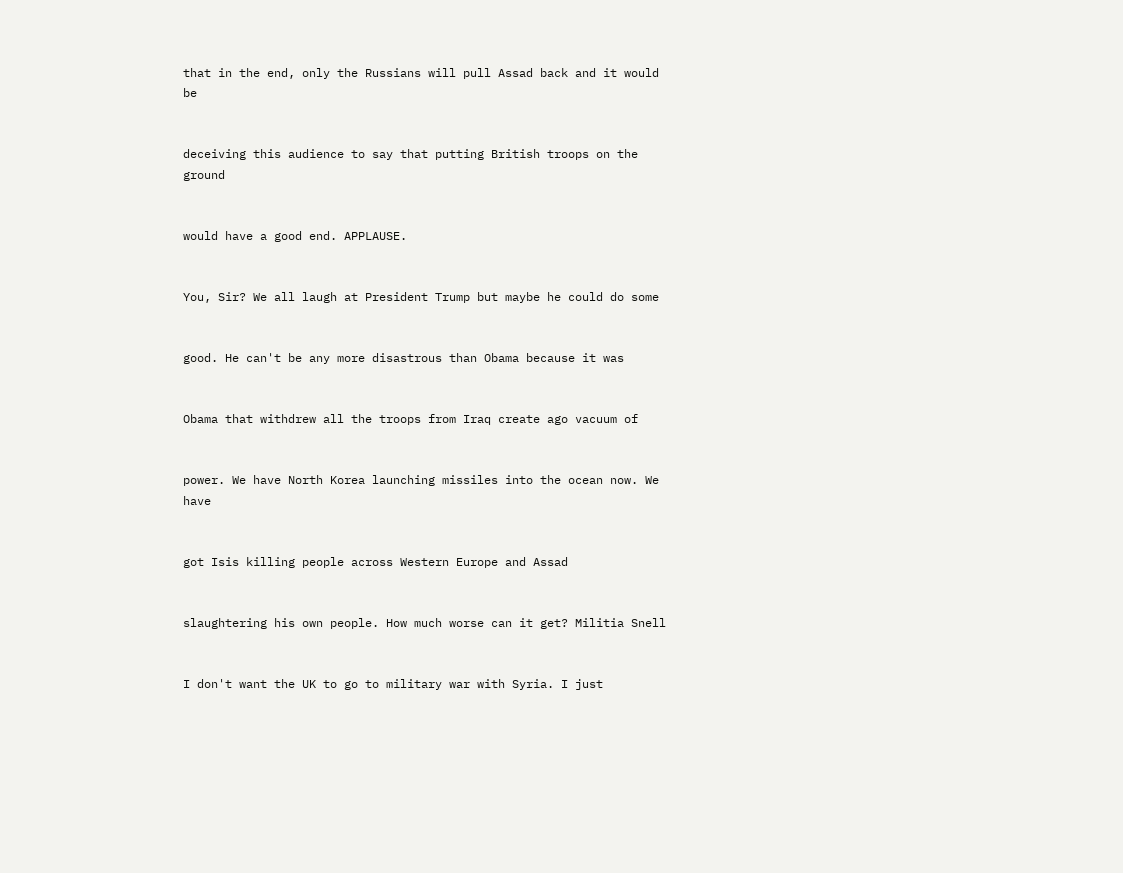that in the end, only the Russians will pull Assad back and it would be


deceiving this audience to say that putting British troops on the ground


would have a good end. APPLAUSE.


You, Sir? We all laugh at President Trump but maybe he could do some


good. He can't be any more disastrous than Obama because it was


Obama that withdrew all the troops from Iraq create ago vacuum of


power. We have North Korea launching missiles into the ocean now. We have


got Isis killing people across Western Europe and Assad


slaughtering his own people. How much worse can it get? Militia Snell


I don't want the UK to go to military war with Syria. I just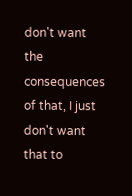don't want the consequences of that, I just don't want that to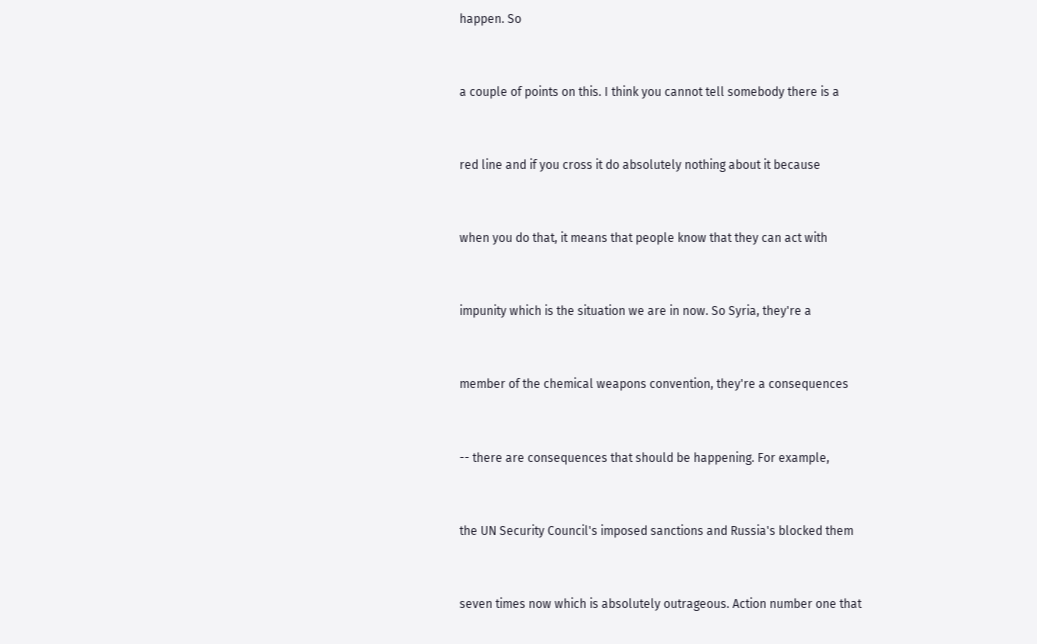happen. So


a couple of points on this. I think you cannot tell somebody there is a


red line and if you cross it do absolutely nothing about it because


when you do that, it means that people know that they can act with


impunity which is the situation we are in now. So Syria, they're a


member of the chemical weapons convention, they're a consequences


-- there are consequences that should be happening. For example,


the UN Security Council's imposed sanctions and Russia's blocked them


seven times now which is absolutely outrageous. Action number one that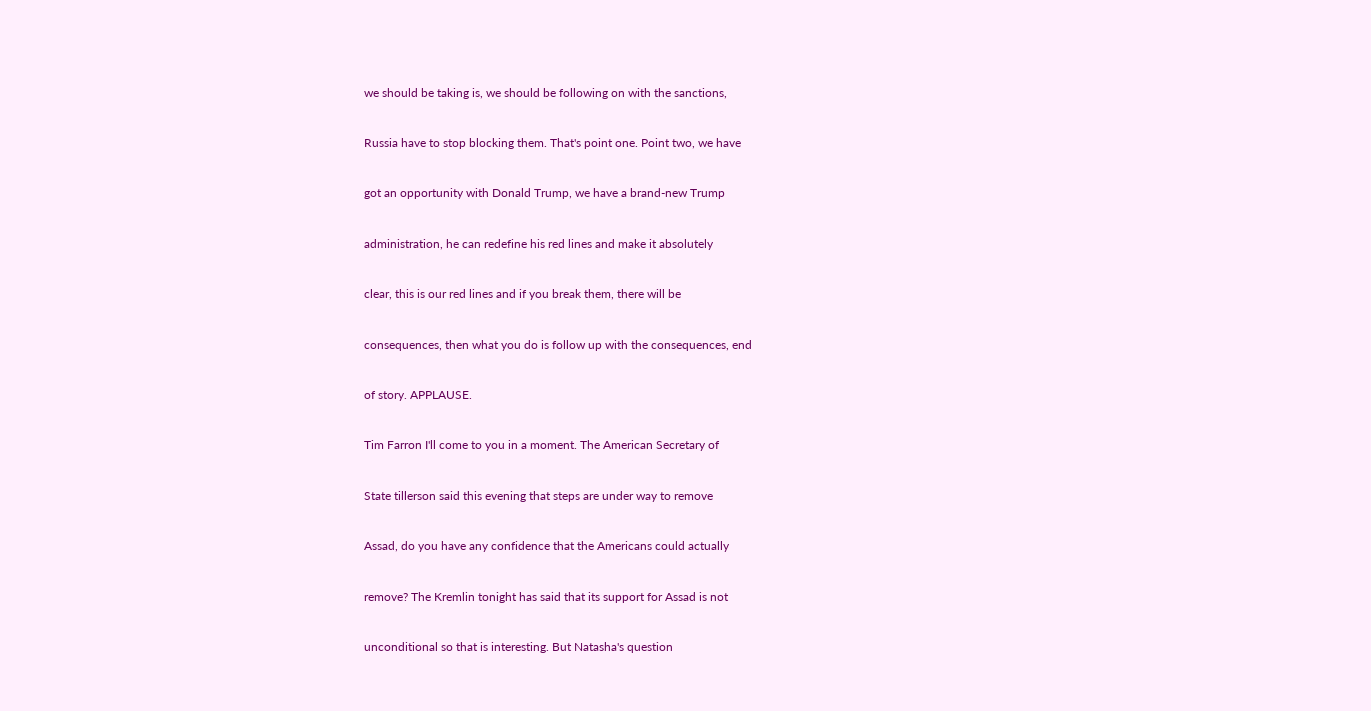we should be taking is, we should be following on with the sanctions,


Russia have to stop blocking them. That's point one. Point two, we have


got an opportunity with Donald Trump, we have a brand-new Trump


administration, he can redefine his red lines and make it absolutely


clear, this is our red lines and if you break them, there will be


consequences, then what you do is follow up with the consequences, end


of story. APPLAUSE.


Tim Farron I'll come to you in a moment. The American Secretary of


State tillerson said this evening that steps are under way to remove


Assad, do you have any confidence that the Americans could actually


remove? The Kremlin tonight has said that its support for Assad is not


unconditional so that is interesting. But Natasha's question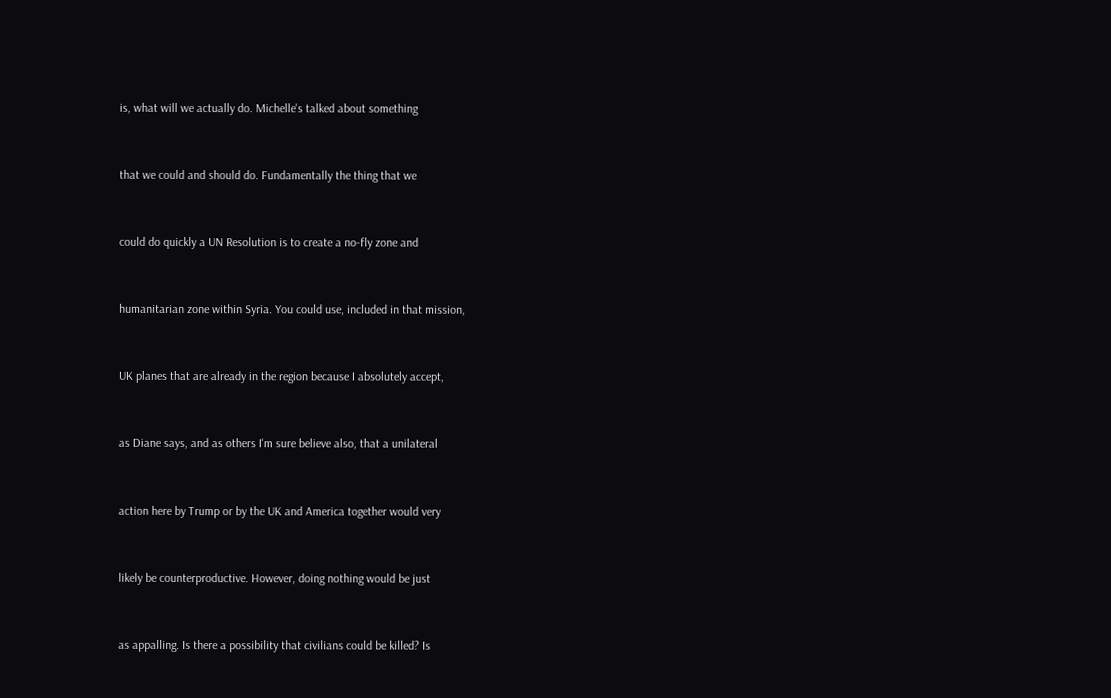is, what will we actually do. Michelle's talked about something


that we could and should do. Fundamentally the thing that we


could do quickly a UN Resolution is to create a no-fly zone and


humanitarian zone within Syria. You could use, included in that mission,


UK planes that are already in the region because I absolutely accept,


as Diane says, and as others I'm sure believe also, that a unilateral


action here by Trump or by the UK and America together would very


likely be counterproductive. However, doing nothing would be just


as appalling. Is there a possibility that civilians could be killed? Is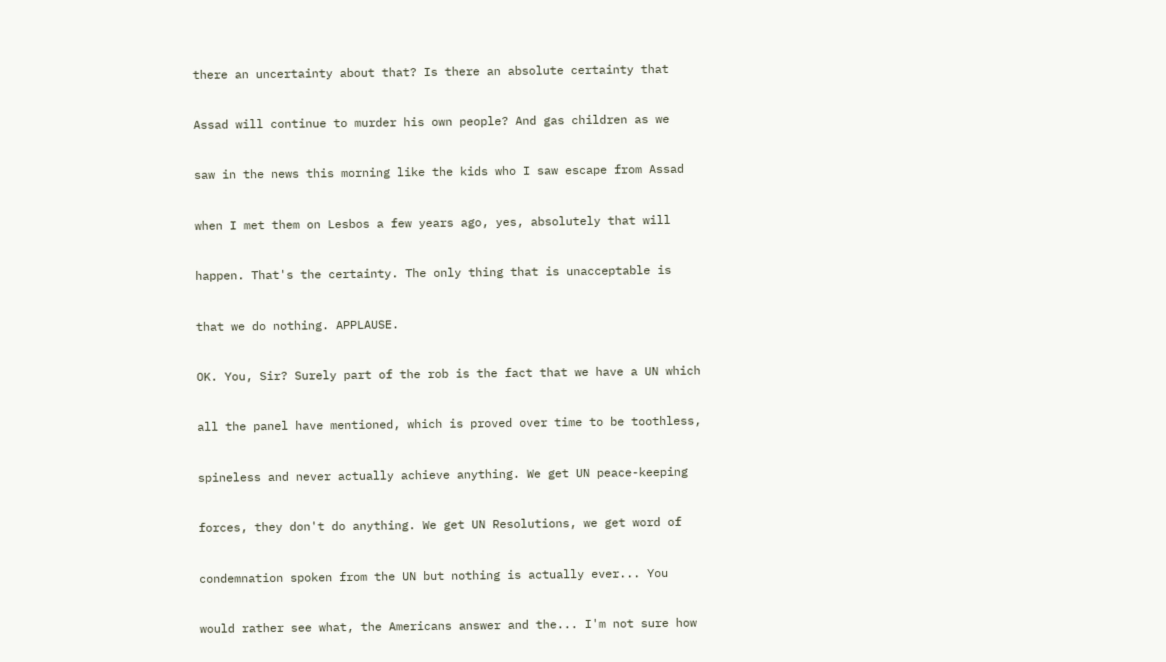there an uncertainty about that? Is there an absolute certainty that


Assad will continue to murder his own people? And gas children as we


saw in the news this morning like the kids who I saw escape from Assad


when I met them on Lesbos a few years ago, yes, absolutely that will


happen. That's the certainty. The only thing that is unacceptable is


that we do nothing. APPLAUSE.


OK. You, Sir? Surely part of the rob is the fact that we have a UN which


all the panel have mentioned, which is proved over time to be toothless,


spineless and never actually achieve anything. We get UN peace-keeping


forces, they don't do anything. We get UN Resolutions, we get word of


condemnation spoken from the UN but nothing is actually ever... You


would rather see what, the Americans answer and the... I'm not sure how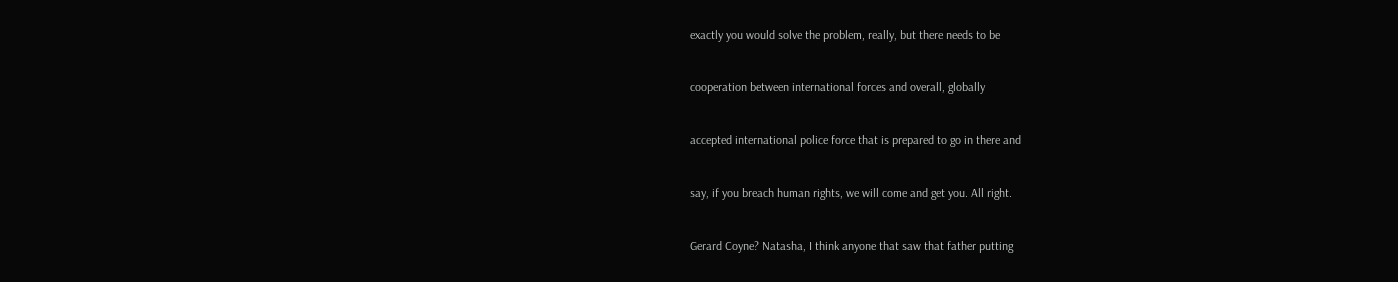exactly you would solve the problem, really, but there needs to be


cooperation between international forces and overall, globally


accepted international police force that is prepared to go in there and


say, if you breach human rights, we will come and get you. All right.


Gerard Coyne? Natasha, I think anyone that saw that father putting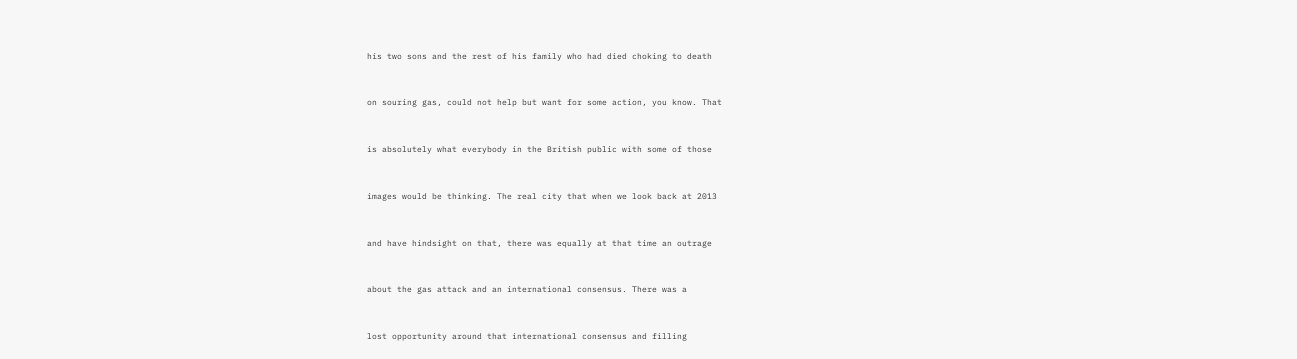his two sons and the rest of his family who had died choking to death


on souring gas, could not help but want for some action, you know. That


is absolutely what everybody in the British public with some of those


images would be thinking. The real city that when we look back at 2013


and have hindsight on that, there was equally at that time an outrage


about the gas attack and an international consensus. There was a


lost opportunity around that international consensus and filling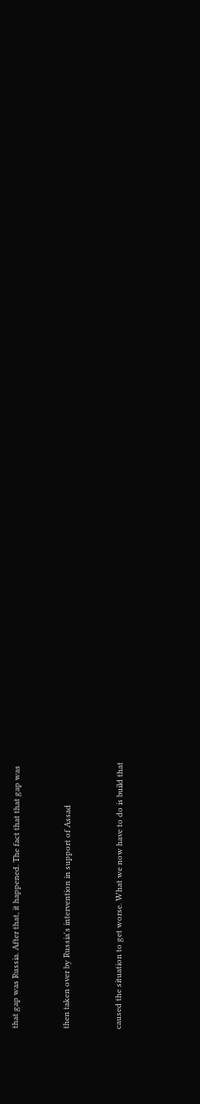that gap was Russia. After that, it happened. The fact that that gap was


then taken over by Russia's intervention in support of Assad


caused the situation to get worse. What we now have to do is build that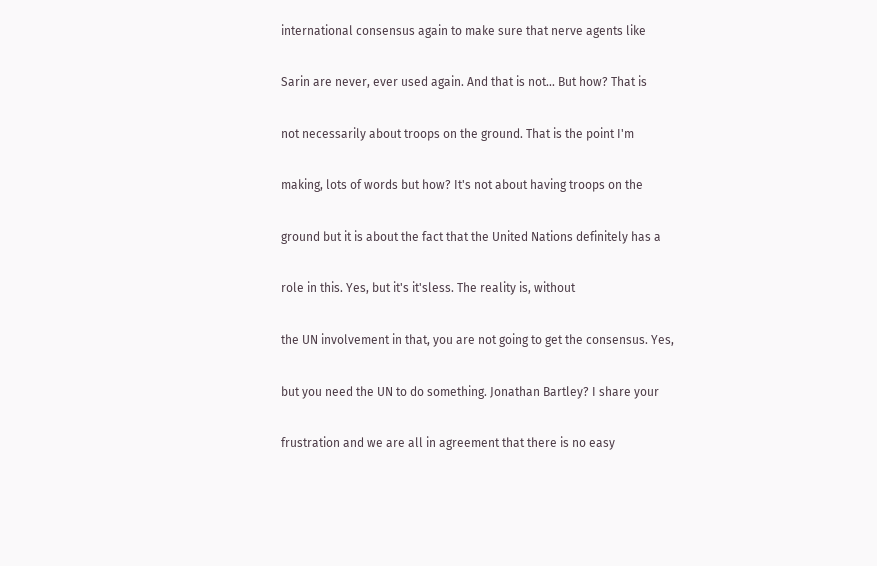international consensus again to make sure that nerve agents like


Sarin are never, ever used again. And that is not... But how? That is


not necessarily about troops on the ground. That is the point I'm


making, lots of words but how? It's not about having troops on the


ground but it is about the fact that the United Nations definitely has a


role in this. Yes, but it's it'sless. The reality is, without


the UN involvement in that, you are not going to get the consensus. Yes,


but you need the UN to do something. Jonathan Bartley? I share your


frustration and we are all in agreement that there is no easy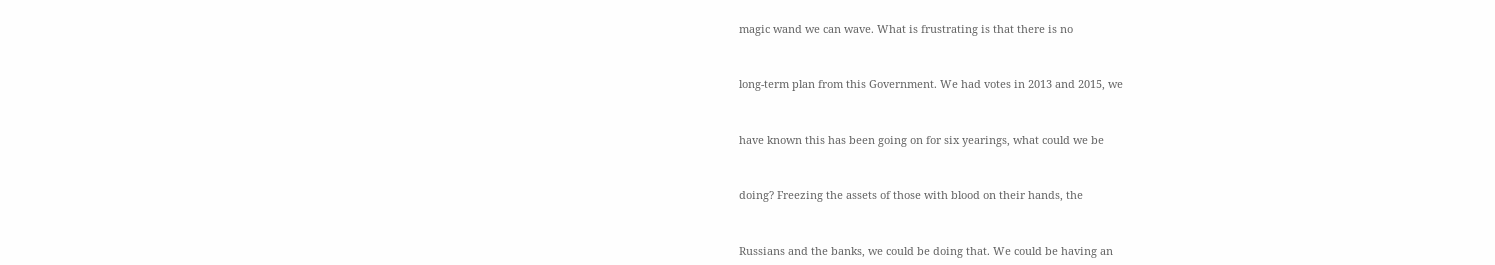magic wand we can wave. What is frustrating is that there is no


long-term plan from this Government. We had votes in 2013 and 2015, we


have known this has been going on for six yearings, what could we be


doing? Freezing the assets of those with blood on their hands, the


Russians and the banks, we could be doing that. We could be having an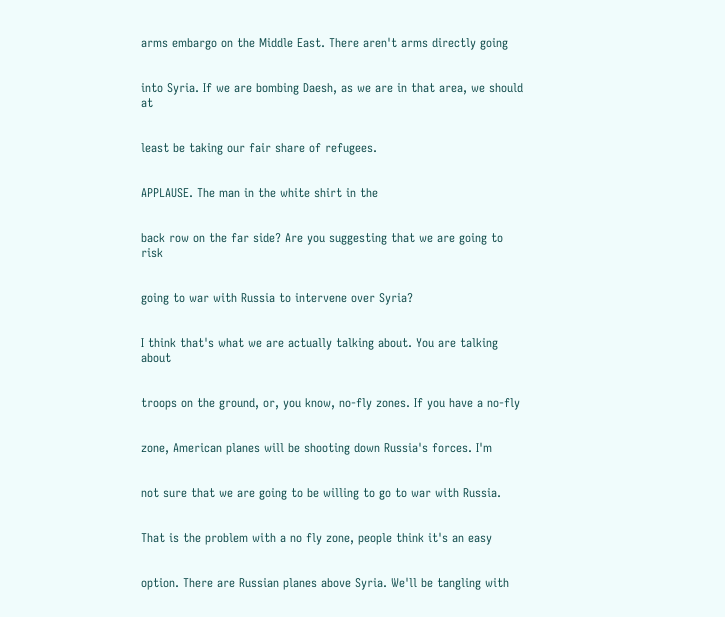arms embargo on the Middle East. There aren't arms directly going


into Syria. If we are bombing Daesh, as we are in that area, we should at


least be taking our fair share of refugees.


APPLAUSE. The man in the white shirt in the


back row on the far side? Are you suggesting that we are going to risk


going to war with Russia to intervene over Syria?


I think that's what we are actually talking about. You are talking about


troops on the ground, or, you know, no-fly zones. If you have a no-fly


zone, American planes will be shooting down Russia's forces. I'm


not sure that we are going to be willing to go to war with Russia.


That is the problem with a no fly zone, people think it's an easy


option. There are Russian planes above Syria. We'll be tangling with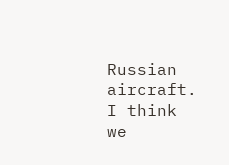Russian aircraft. I think we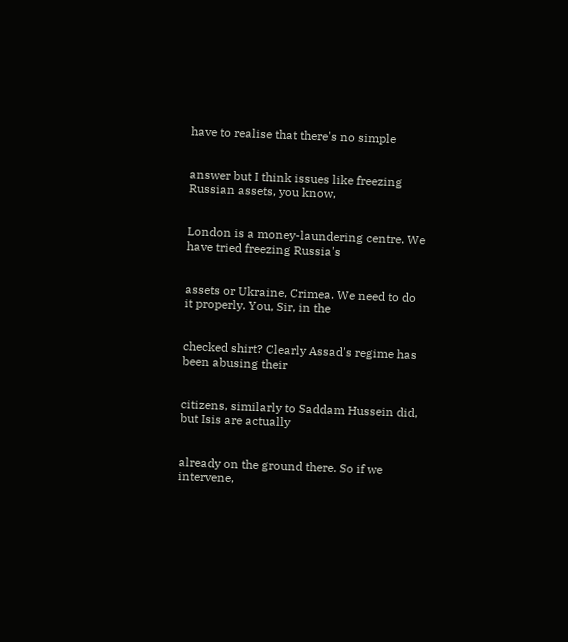have to realise that there's no simple


answer but I think issues like freezing Russian assets, you know,


London is a money-laundering centre. We have tried freezing Russia's


assets or Ukraine, Crimea. We need to do it properly. You, Sir, in the


checked shirt? Clearly Assad's regime has been abusing their


citizens, similarly to Saddam Hussein did, but Isis are actually


already on the ground there. So if we intervene,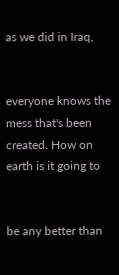as we did in Iraq,


everyone knows the mess that's been created. How on earth is it going to


be any better than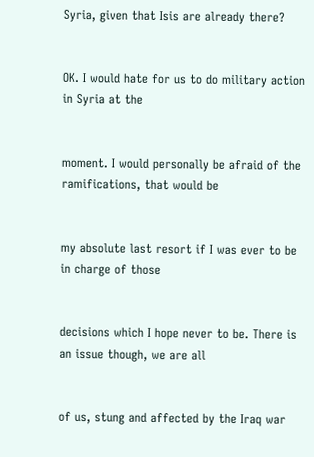Syria, given that Isis are already there?


OK. I would hate for us to do military action in Syria at the


moment. I would personally be afraid of the ramifications, that would be


my absolute last resort if I was ever to be in charge of those


decisions which I hope never to be. There is an issue though, we are all


of us, stung and affected by the Iraq war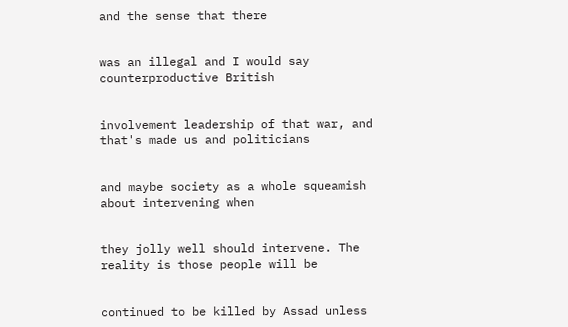and the sense that there


was an illegal and I would say counterproductive British


involvement leadership of that war, and that's made us and politicians


and maybe society as a whole squeamish about intervening when


they jolly well should intervene. The reality is those people will be


continued to be killed by Assad unless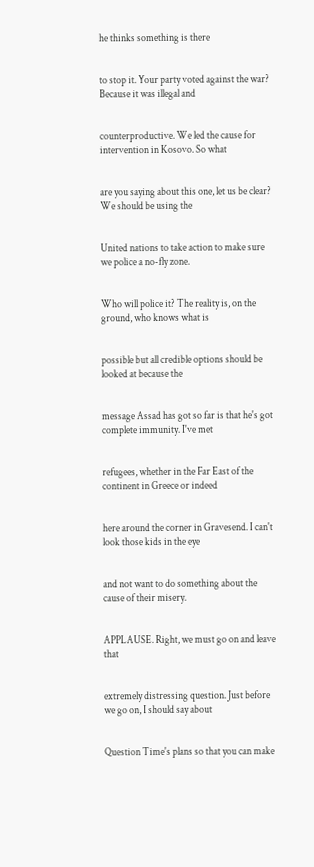he thinks something is there


to stop it. Your party voted against the war? Because it was illegal and


counterproductive. We led the cause for intervention in Kosovo. So what


are you saying about this one, let us be clear? We should be using the


United nations to take action to make sure we police a no-fly zone.


Who will police it? The reality is, on the ground, who knows what is


possible but all credible options should be looked at because the


message Assad has got so far is that he's got complete immunity. I've met


refugees, whether in the Far East of the continent in Greece or indeed


here around the corner in Gravesend. I can't look those kids in the eye


and not want to do something about the cause of their misery.


APPLAUSE. Right, we must go on and leave that


extremely distressing question. Just before we go on, I should say about


Question Time's plans so that you can make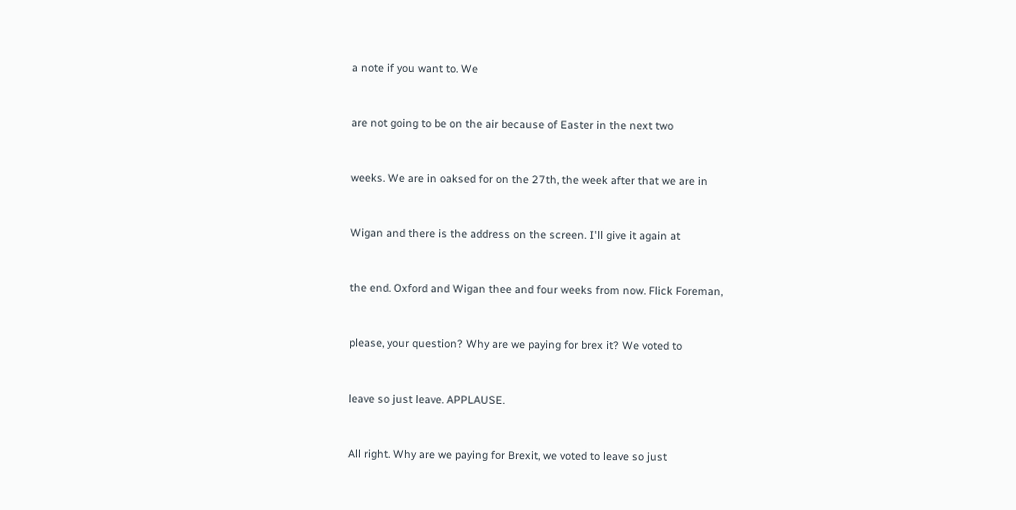a note if you want to. We


are not going to be on the air because of Easter in the next two


weeks. We are in oaksed for on the 27th, the week after that we are in


Wigan and there is the address on the screen. I'll give it again at


the end. Oxford and Wigan thee and four weeks from now. Flick Foreman,


please, your question? Why are we paying for brex it? We voted to


leave so just leave. APPLAUSE.


All right. Why are we paying for Brexit, we voted to leave so just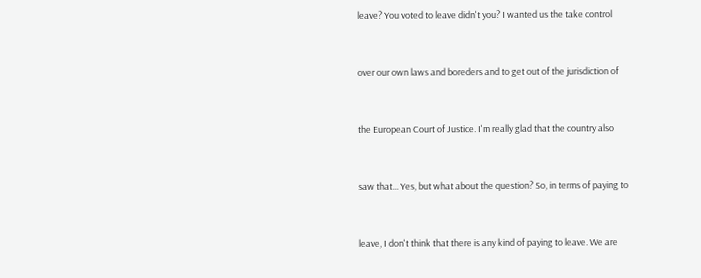leave? You voted to leave didn't you? I wanted us the take control


over our own laws and boreders and to get out of the jurisdiction of


the European Court of Justice. I'm really glad that the country also


saw that... Yes, but what about the question? So, in terms of paying to


leave, I don't think that there is any kind of paying to leave. We are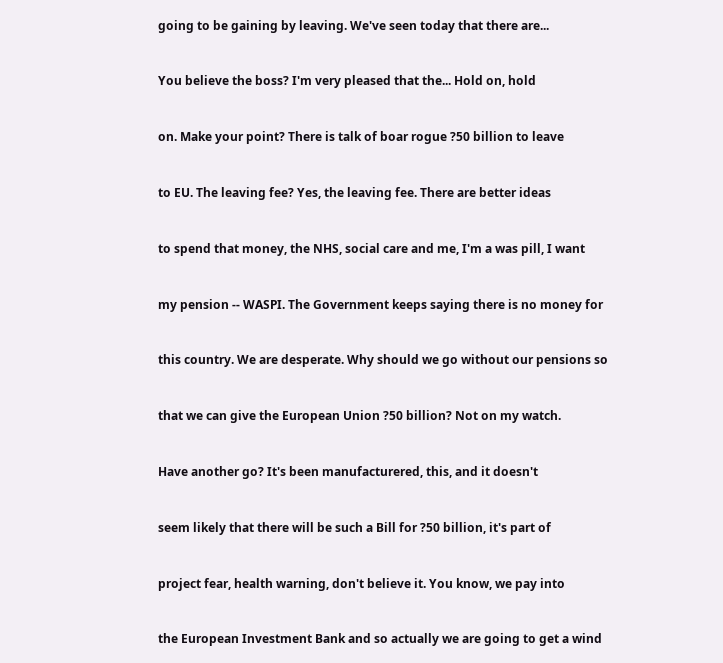going to be gaining by leaving. We've seen today that there are...


You believe the boss? I'm very pleased that the... Hold on, hold


on. Make your point? There is talk of boar rogue ?50 billion to leave


to EU. The leaving fee? Yes, the leaving fee. There are better ideas


to spend that money, the NHS, social care and me, I'm a was pill, I want


my pension -- WASPI. The Government keeps saying there is no money for


this country. We are desperate. Why should we go without our pensions so


that we can give the European Union ?50 billion? Not on my watch.


Have another go? It's been manufacturered, this, and it doesn't


seem likely that there will be such a Bill for ?50 billion, it's part of


project fear, health warning, don't believe it. You know, we pay into


the European Investment Bank and so actually we are going to get a wind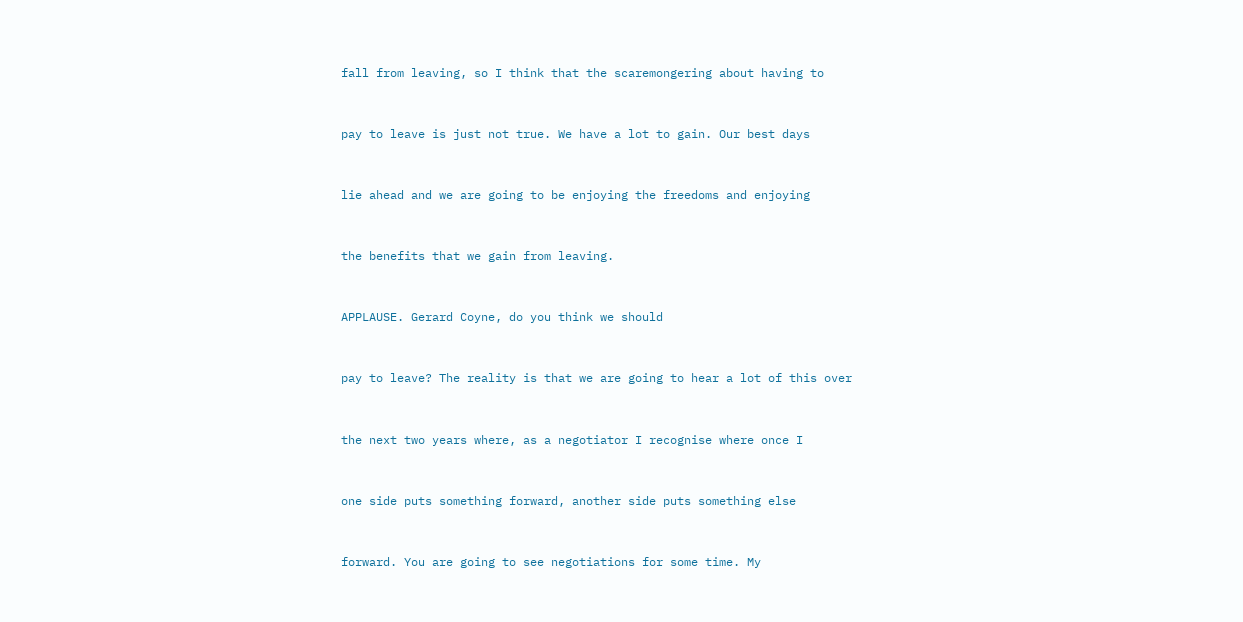fall from leaving, so I think that the scaremongering about having to


pay to leave is just not true. We have a lot to gain. Our best days


lie ahead and we are going to be enjoying the freedoms and enjoying


the benefits that we gain from leaving.


APPLAUSE. Gerard Coyne, do you think we should


pay to leave? The reality is that we are going to hear a lot of this over


the next two years where, as a negotiator I recognise where once I


one side puts something forward, another side puts something else


forward. You are going to see negotiations for some time. My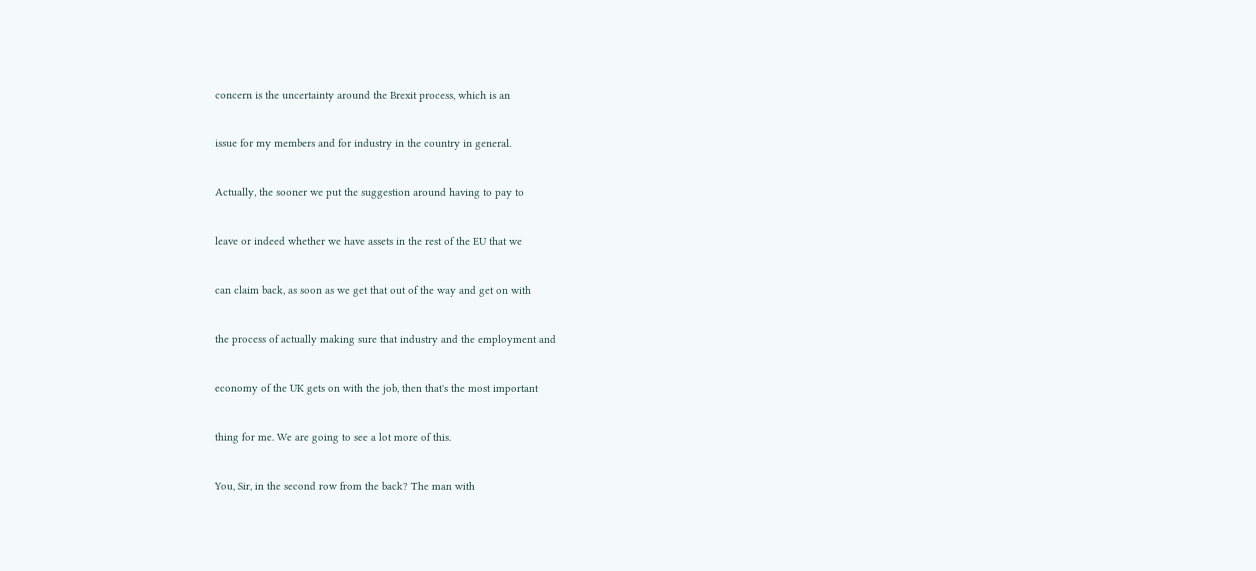concern is the uncertainty around the Brexit process, which is an


issue for my members and for industry in the country in general.


Actually, the sooner we put the suggestion around having to pay to


leave or indeed whether we have assets in the rest of the EU that we


can claim back, as soon as we get that out of the way and get on with


the process of actually making sure that industry and the employment and


economy of the UK gets on with the job, then that's the most important


thing for me. We are going to see a lot more of this.


You, Sir, in the second row from the back? The man with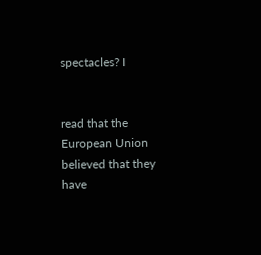spectacles? I


read that the European Union believed that they have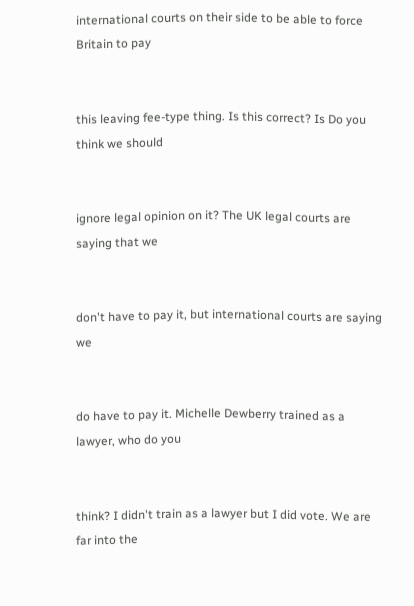international courts on their side to be able to force Britain to pay


this leaving fee-type thing. Is this correct? Is Do you think we should


ignore legal opinion on it? The UK legal courts are saying that we


don't have to pay it, but international courts are saying we


do have to pay it. Michelle Dewberry trained as a lawyer, who do you


think? I didn't train as a lawyer but I did vote. We are far into the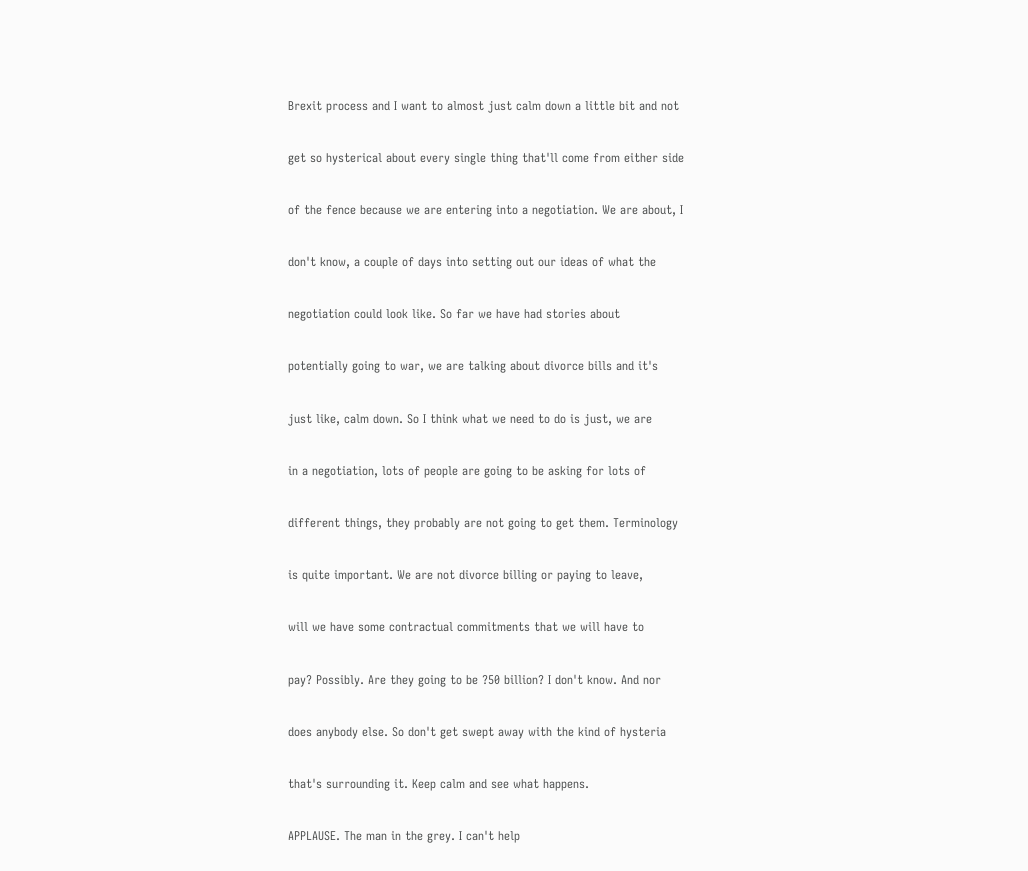Brexit process and I want to almost just calm down a little bit and not


get so hysterical about every single thing that'll come from either side


of the fence because we are entering into a negotiation. We are about, I


don't know, a couple of days into setting out our ideas of what the


negotiation could look like. So far we have had stories about


potentially going to war, we are talking about divorce bills and it's


just like, calm down. So I think what we need to do is just, we are


in a negotiation, lots of people are going to be asking for lots of


different things, they probably are not going to get them. Terminology


is quite important. We are not divorce billing or paying to leave,


will we have some contractual commitments that we will have to


pay? Possibly. Are they going to be ?50 billion? I don't know. And nor


does anybody else. So don't get swept away with the kind of hysteria


that's surrounding it. Keep calm and see what happens.


APPLAUSE. The man in the grey. I can't help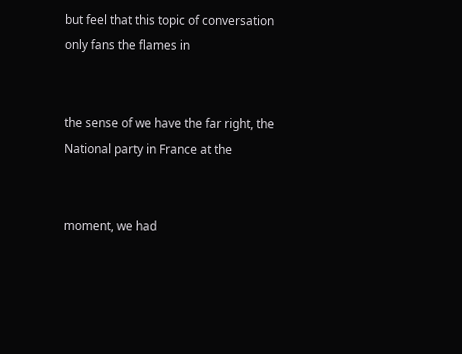but feel that this topic of conversation only fans the flames in


the sense of we have the far right, the National party in France at the


moment, we had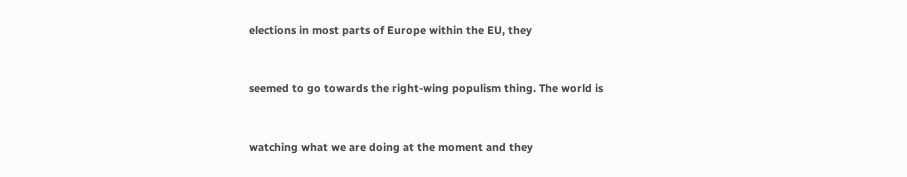elections in most parts of Europe within the EU, they


seemed to go towards the right-wing populism thing. The world is


watching what we are doing at the moment and they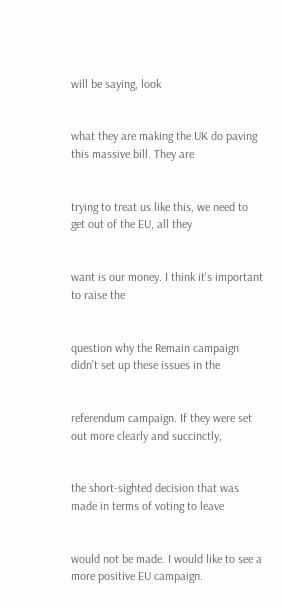will be saying, look


what they are making the UK do paving this massive bill. They are


trying to treat us like this, we need to get out of the EU, all they


want is our money. I think it's important to raise the


question why the Remain campaign didn't set up these issues in the


referendum campaign. If they were set out more clearly and succinctly,


the short-sighted decision that was made in terms of voting to leave


would not be made. I would like to see a more positive EU campaign.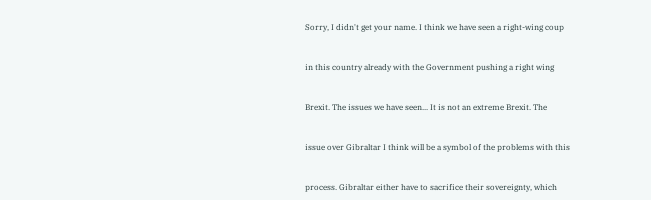Sorry, I didn't get your name. I think we have seen a right-wing coup


in this country already with the Government pushing a right wing


Brexit. The issues we have seen... It is not an extreme Brexit. The


issue over Gibraltar I think will be a symbol of the problems with this


process. Gibraltar either have to sacrifice their sovereignty, which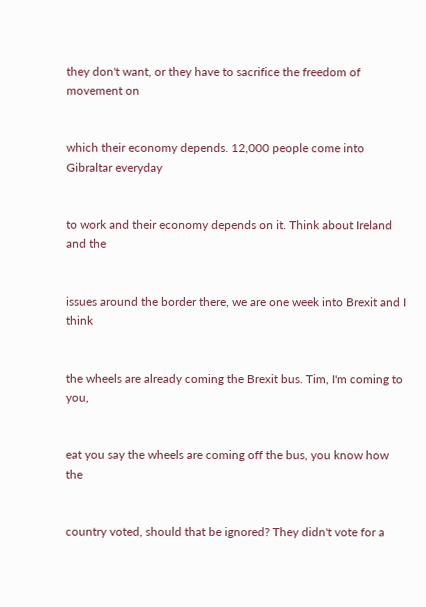they don't want, or they have to sacrifice the freedom of movement on


which their economy depends. 12,000 people come into Gibraltar everyday


to work and their economy depends on it. Think about Ireland and the


issues around the border there, we are one week into Brexit and I think


the wheels are already coming the Brexit bus. Tim, I'm coming to you,


eat you say the wheels are coming off the bus, you know how the


country voted, should that be ignored? They didn't vote for a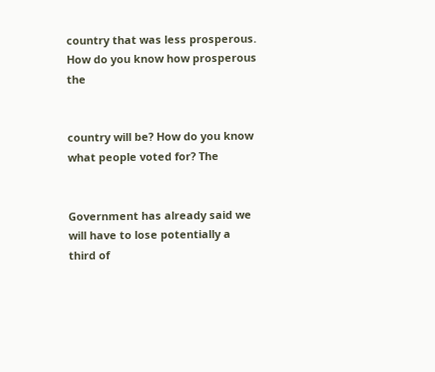country that was less prosperous. How do you know how prosperous the


country will be? How do you know what people voted for? The


Government has already said we will have to lose potentially a third of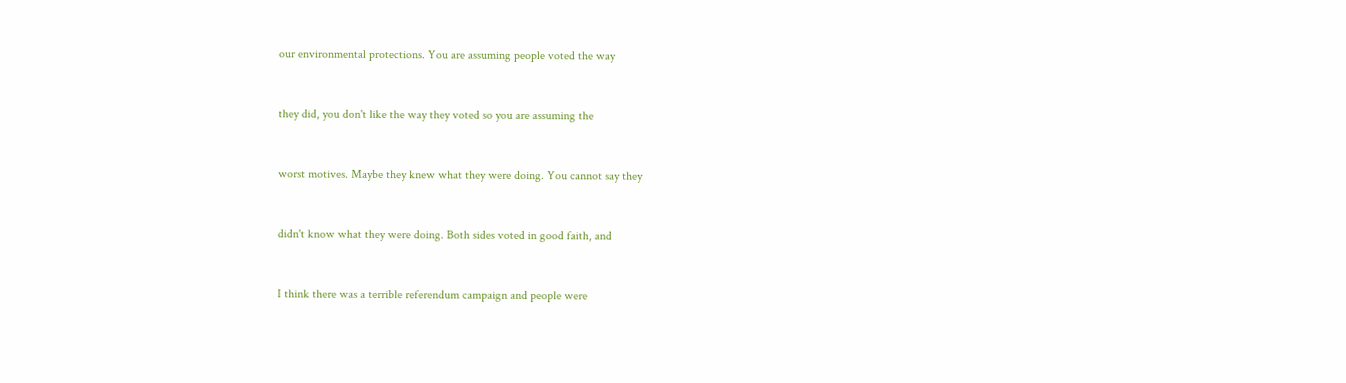our environmental protections. You are assuming people voted the way


they did, you don't like the way they voted so you are assuming the


worst motives. Maybe they knew what they were doing. You cannot say they


didn't know what they were doing. Both sides voted in good faith, and


I think there was a terrible referendum campaign and people were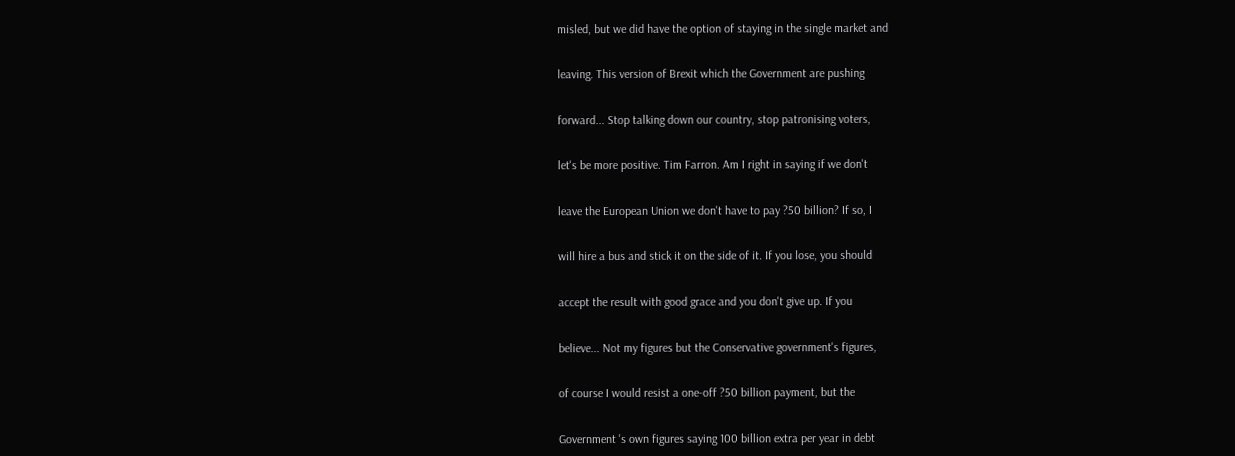misled, but we did have the option of staying in the single market and


leaving. This version of Brexit which the Government are pushing


forward... Stop talking down our country, stop patronising voters,


let's be more positive. Tim Farron. Am I right in saying if we don't


leave the European Union we don't have to pay ?50 billion? If so, I


will hire a bus and stick it on the side of it. If you lose, you should


accept the result with good grace and you don't give up. If you


believe... Not my figures but the Conservative government's figures,


of course I would resist a one-off ?50 billion payment, but the


Government 's own figures saying 100 billion extra per year in debt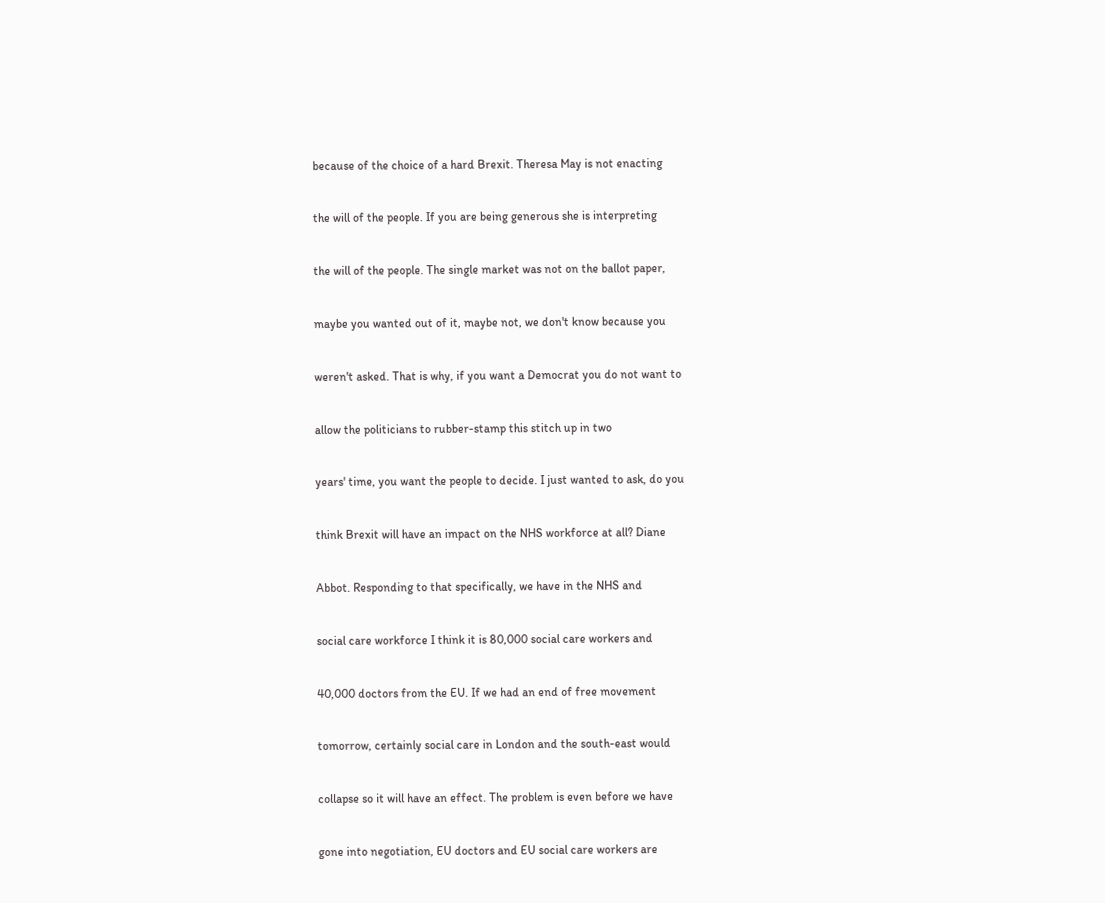because of the choice of a hard Brexit. Theresa May is not enacting


the will of the people. If you are being generous she is interpreting


the will of the people. The single market was not on the ballot paper,


maybe you wanted out of it, maybe not, we don't know because you


weren't asked. That is why, if you want a Democrat you do not want to


allow the politicians to rubber-stamp this stitch up in two


years' time, you want the people to decide. I just wanted to ask, do you


think Brexit will have an impact on the NHS workforce at all? Diane


Abbot. Responding to that specifically, we have in the NHS and


social care workforce I think it is 80,000 social care workers and


40,000 doctors from the EU. If we had an end of free movement


tomorrow, certainly social care in London and the south-east would


collapse so it will have an effect. The problem is even before we have


gone into negotiation, EU doctors and EU social care workers are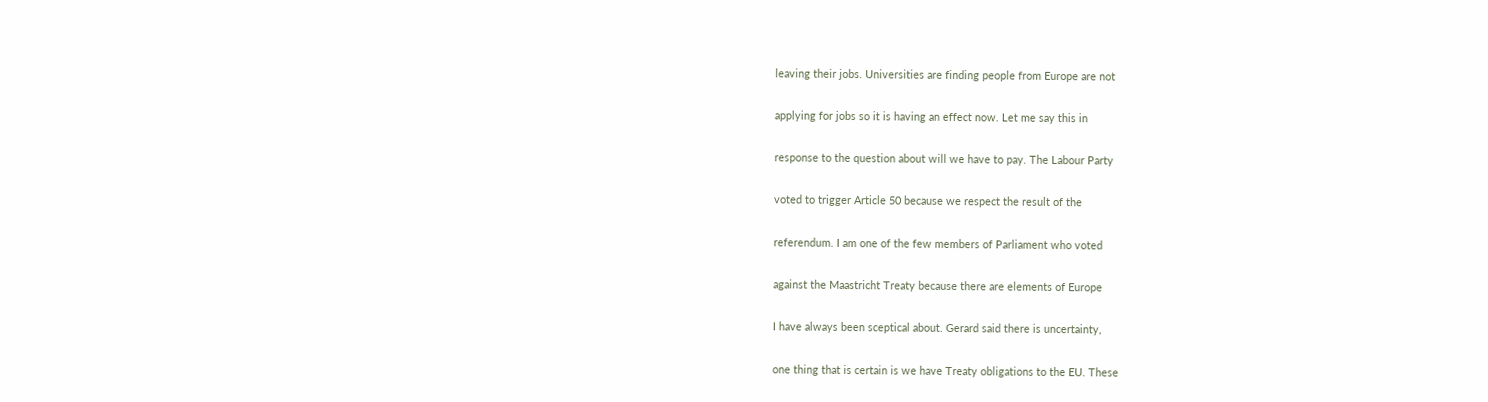leaving their jobs. Universities are finding people from Europe are not


applying for jobs so it is having an effect now. Let me say this in


response to the question about will we have to pay. The Labour Party


voted to trigger Article 50 because we respect the result of the


referendum. I am one of the few members of Parliament who voted


against the Maastricht Treaty because there are elements of Europe


I have always been sceptical about. Gerard said there is uncertainty,


one thing that is certain is we have Treaty obligations to the EU. These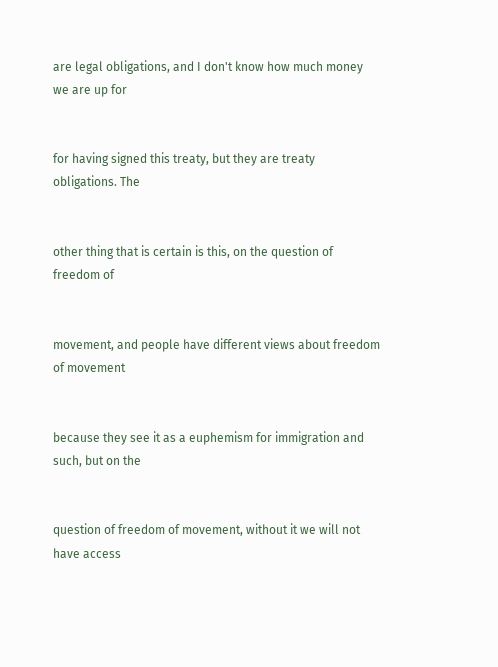are legal obligations, and I don't know how much money we are up for


for having signed this treaty, but they are treaty obligations. The


other thing that is certain is this, on the question of freedom of


movement, and people have different views about freedom of movement


because they see it as a euphemism for immigration and such, but on the


question of freedom of movement, without it we will not have access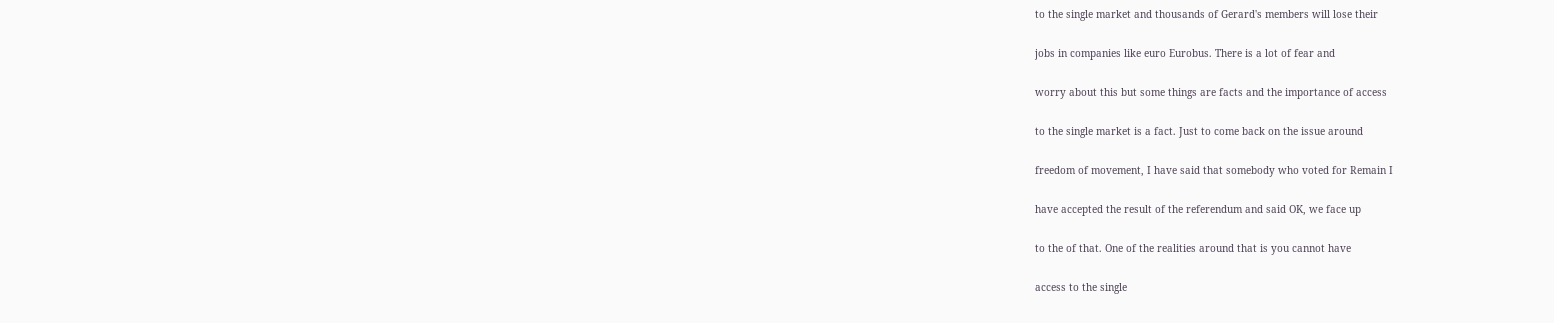to the single market and thousands of Gerard's members will lose their


jobs in companies like euro Eurobus. There is a lot of fear and


worry about this but some things are facts and the importance of access


to the single market is a fact. Just to come back on the issue around


freedom of movement, I have said that somebody who voted for Remain I


have accepted the result of the referendum and said OK, we face up


to the of that. One of the realities around that is you cannot have


access to the single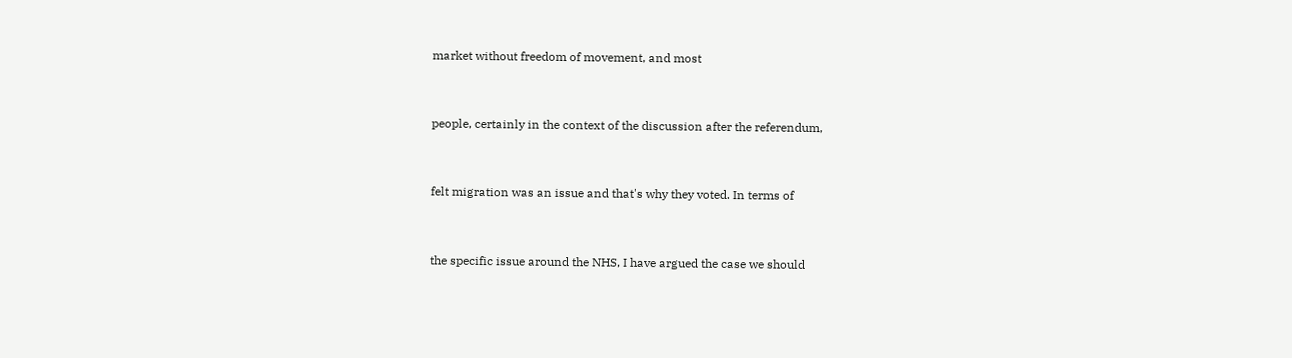market without freedom of movement, and most


people, certainly in the context of the discussion after the referendum,


felt migration was an issue and that's why they voted. In terms of


the specific issue around the NHS, I have argued the case we should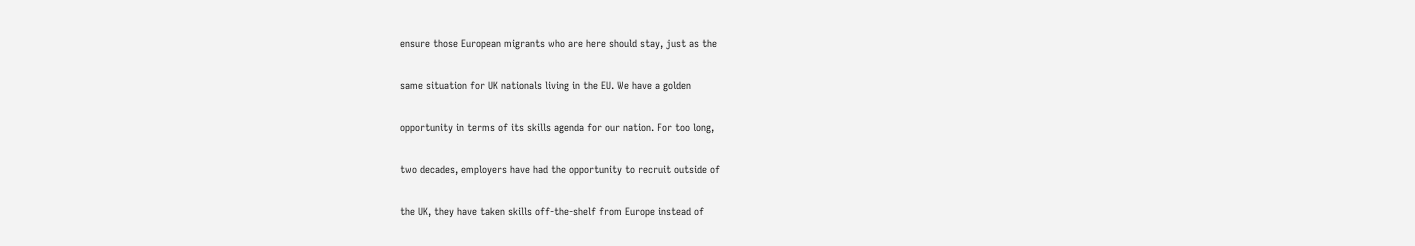ensure those European migrants who are here should stay, just as the


same situation for UK nationals living in the EU. We have a golden


opportunity in terms of its skills agenda for our nation. For too long,


two decades, employers have had the opportunity to recruit outside of


the UK, they have taken skills off-the-shelf from Europe instead of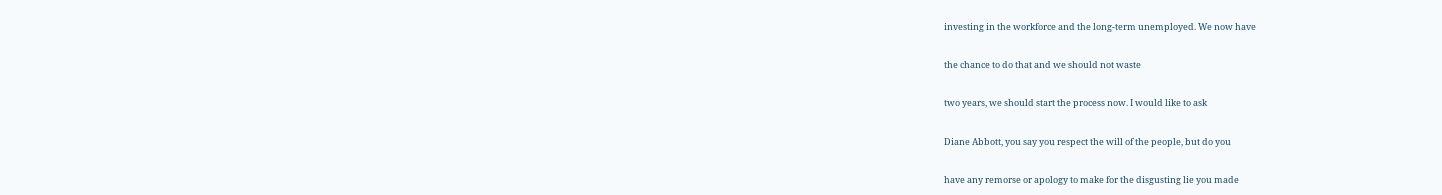investing in the workforce and the long-term unemployed. We now have


the chance to do that and we should not waste


two years, we should start the process now. I would like to ask


Diane Abbott, you say you respect the will of the people, but do you


have any remorse or apology to make for the disgusting lie you made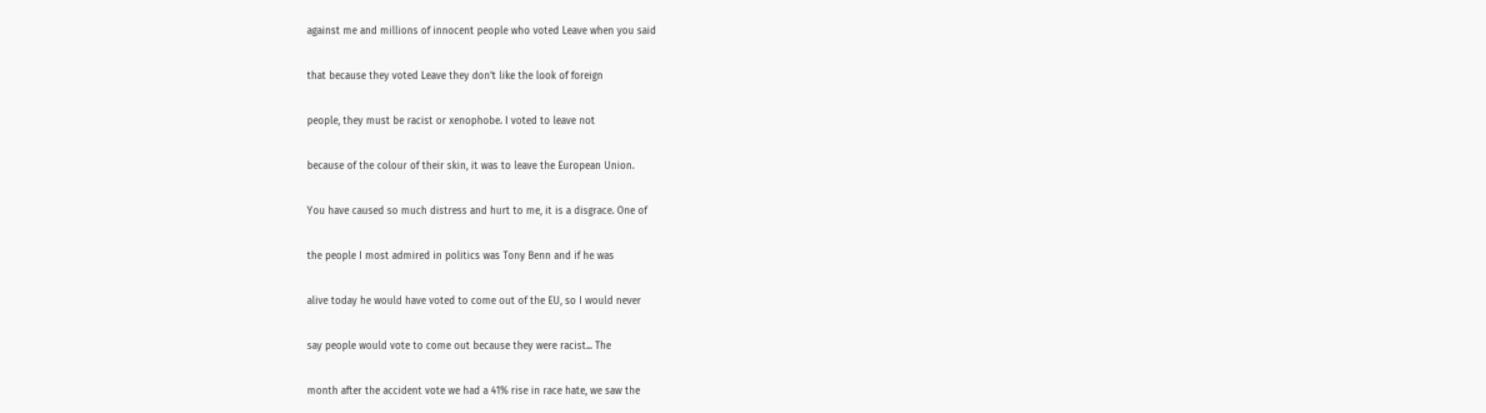against me and millions of innocent people who voted Leave when you said


that because they voted Leave they don't like the look of foreign


people, they must be racist or xenophobe. I voted to leave not


because of the colour of their skin, it was to leave the European Union.


You have caused so much distress and hurt to me, it is a disgrace. One of


the people I most admired in politics was Tony Benn and if he was


alive today he would have voted to come out of the EU, so I would never


say people would vote to come out because they were racist... The


month after the accident vote we had a 41% rise in race hate, we saw the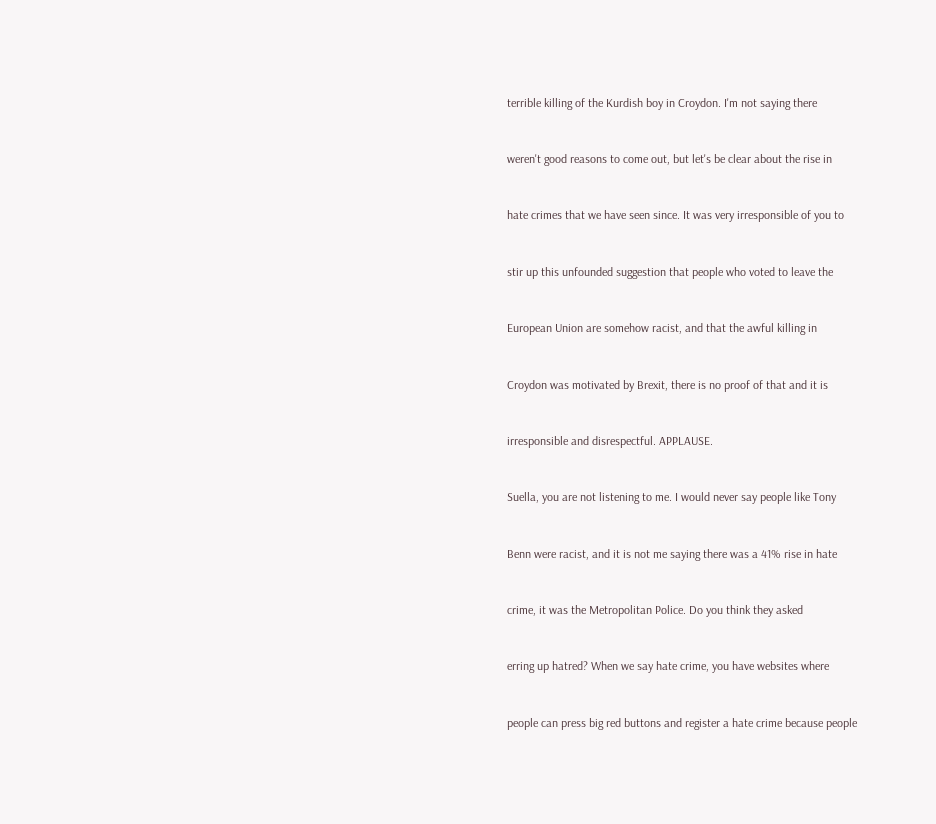terrible killing of the Kurdish boy in Croydon. I'm not saying there


weren't good reasons to come out, but let's be clear about the rise in


hate crimes that we have seen since. It was very irresponsible of you to


stir up this unfounded suggestion that people who voted to leave the


European Union are somehow racist, and that the awful killing in


Croydon was motivated by Brexit, there is no proof of that and it is


irresponsible and disrespectful. APPLAUSE.


Suella, you are not listening to me. I would never say people like Tony


Benn were racist, and it is not me saying there was a 41% rise in hate


crime, it was the Metropolitan Police. Do you think they asked


erring up hatred? When we say hate crime, you have websites where


people can press big red buttons and register a hate crime because people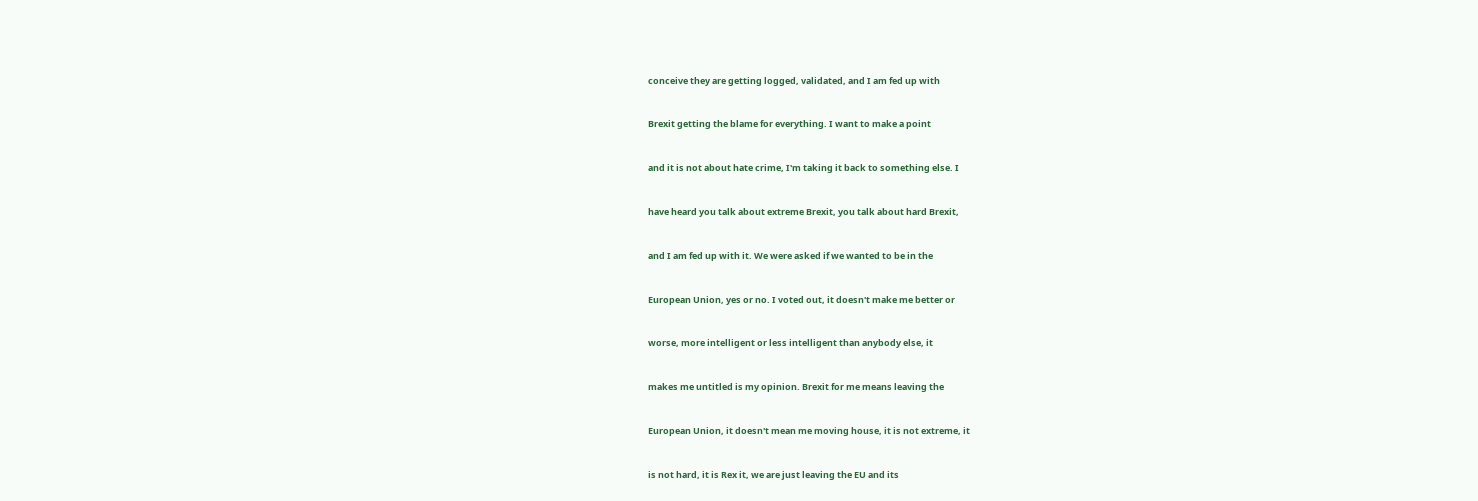conceive they are getting logged, validated, and I am fed up with


Brexit getting the blame for everything. I want to make a point


and it is not about hate crime, I'm taking it back to something else. I


have heard you talk about extreme Brexit, you talk about hard Brexit,


and I am fed up with it. We were asked if we wanted to be in the


European Union, yes or no. I voted out, it doesn't make me better or


worse, more intelligent or less intelligent than anybody else, it


makes me untitled is my opinion. Brexit for me means leaving the


European Union, it doesn't mean me moving house, it is not extreme, it


is not hard, it is Rex it, we are just leaving the EU and its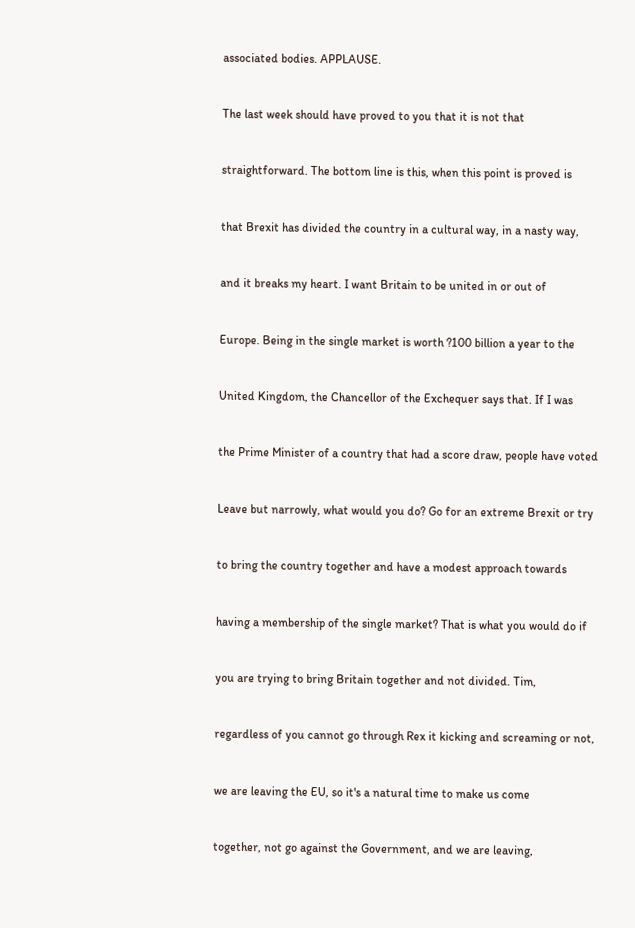associated bodies. APPLAUSE.


The last week should have proved to you that it is not that


straightforward. The bottom line is this, when this point is proved is


that Brexit has divided the country in a cultural way, in a nasty way,


and it breaks my heart. I want Britain to be united in or out of


Europe. Being in the single market is worth ?100 billion a year to the


United Kingdom, the Chancellor of the Exchequer says that. If I was


the Prime Minister of a country that had a score draw, people have voted


Leave but narrowly, what would you do? Go for an extreme Brexit or try


to bring the country together and have a modest approach towards


having a membership of the single market? That is what you would do if


you are trying to bring Britain together and not divided. Tim,


regardless of you cannot go through Rex it kicking and screaming or not,


we are leaving the EU, so it's a natural time to make us come


together, not go against the Government, and we are leaving,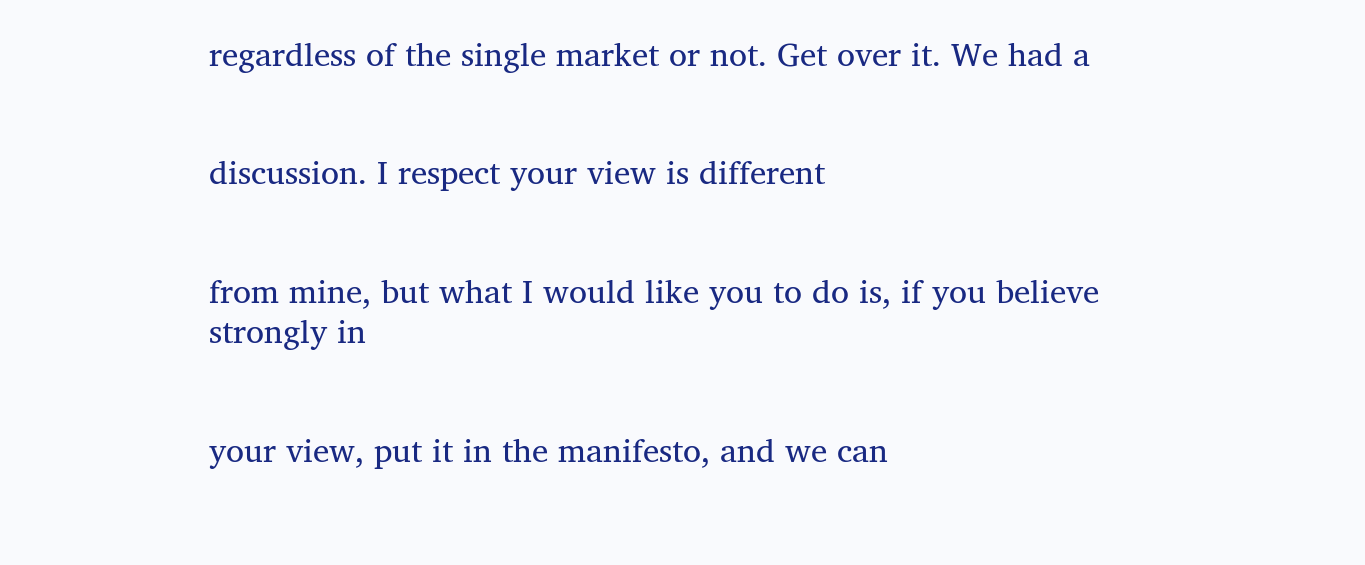regardless of the single market or not. Get over it. We had a


discussion. I respect your view is different


from mine, but what I would like you to do is, if you believe strongly in


your view, put it in the manifesto, and we can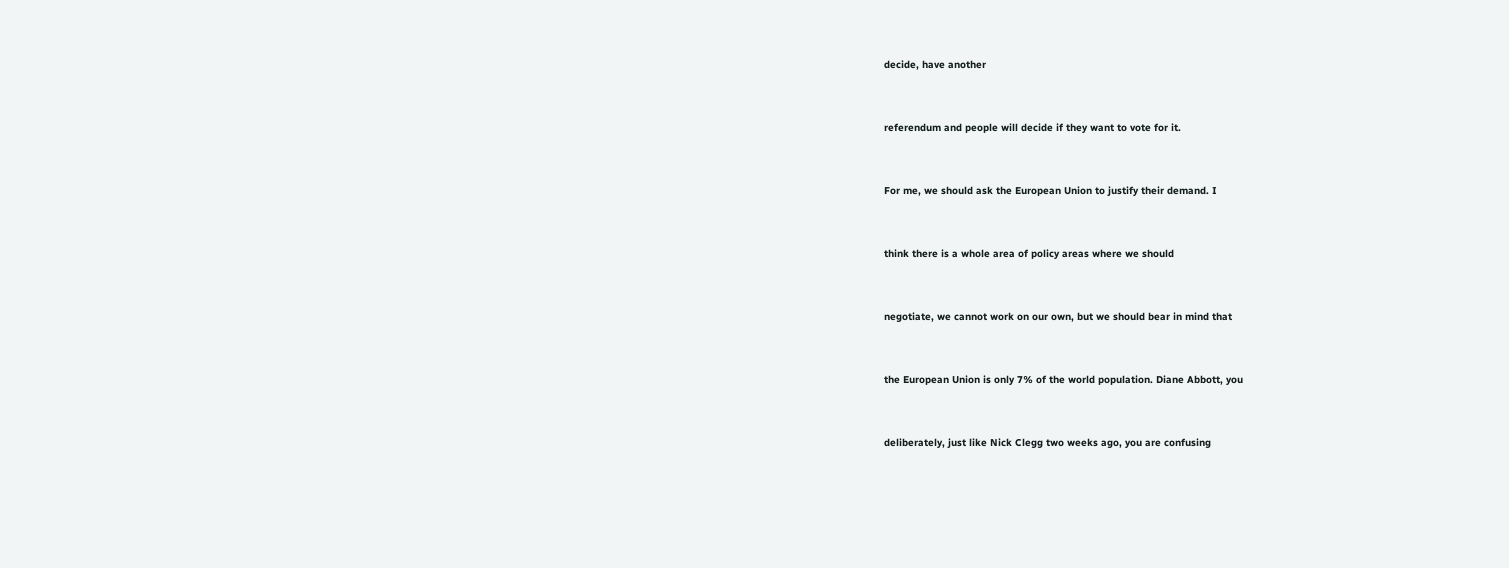decide, have another


referendum and people will decide if they want to vote for it.


For me, we should ask the European Union to justify their demand. I


think there is a whole area of policy areas where we should


negotiate, we cannot work on our own, but we should bear in mind that


the European Union is only 7% of the world population. Diane Abbott, you


deliberately, just like Nick Clegg two weeks ago, you are confusing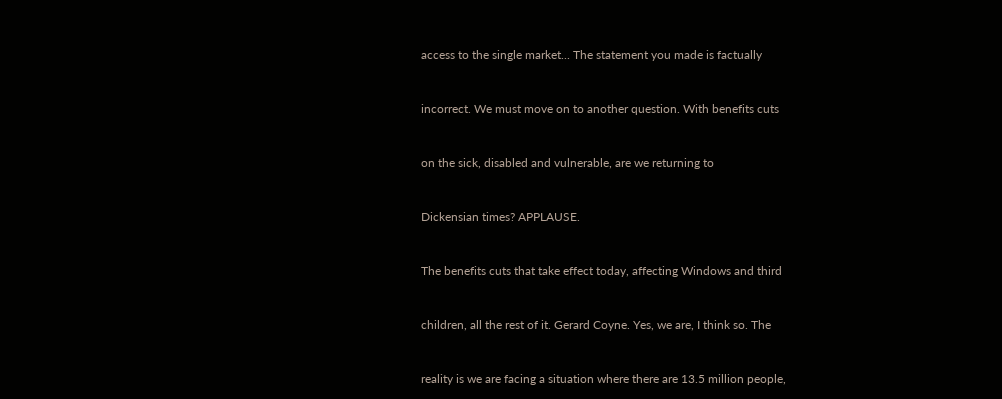access to the single market... The statement you made is factually


incorrect. We must move on to another question. With benefits cuts


on the sick, disabled and vulnerable, are we returning to


Dickensian times? APPLAUSE.


The benefits cuts that take effect today, affecting Windows and third


children, all the rest of it. Gerard Coyne. Yes, we are, I think so. The


reality is we are facing a situation where there are 13.5 million people,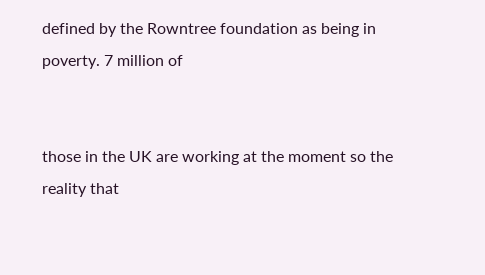defined by the Rowntree foundation as being in poverty. 7 million of


those in the UK are working at the moment so the reality that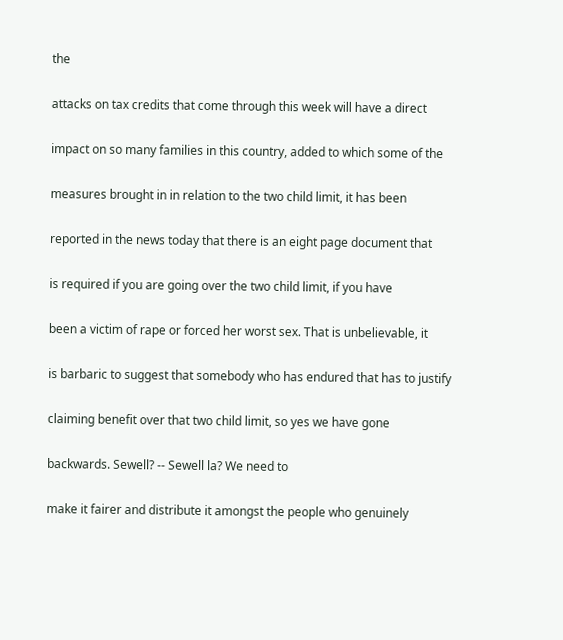the


attacks on tax credits that come through this week will have a direct


impact on so many families in this country, added to which some of the


measures brought in in relation to the two child limit, it has been


reported in the news today that there is an eight page document that


is required if you are going over the two child limit, if you have


been a victim of rape or forced her worst sex. That is unbelievable, it


is barbaric to suggest that somebody who has endured that has to justify


claiming benefit over that two child limit, so yes we have gone


backwards. Sewell? -- Sewell la? We need to


make it fairer and distribute it amongst the people who genuinely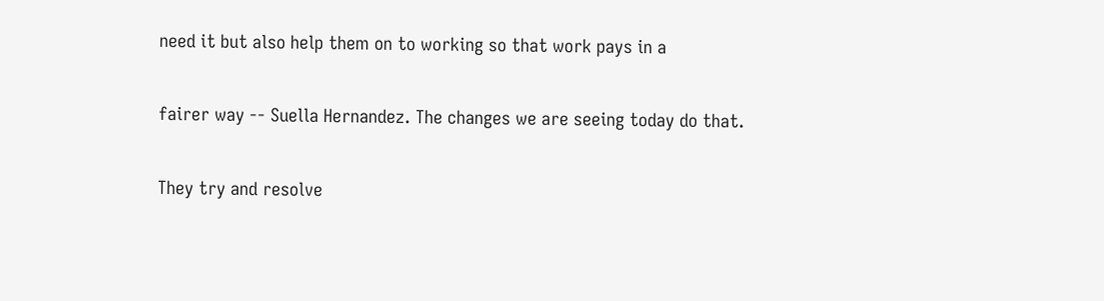need it but also help them on to working so that work pays in a


fairer way -- Suella Hernandez. The changes we are seeing today do that.


They try and resolve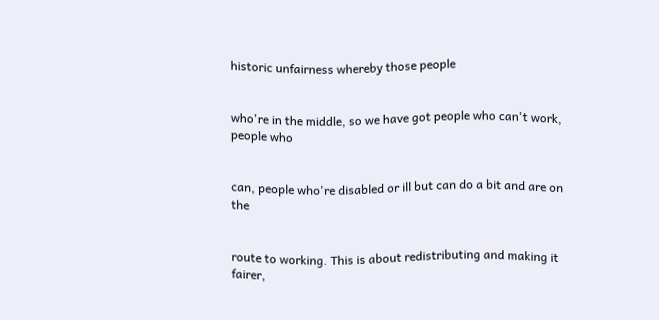historic unfairness whereby those people


who're in the middle, so we have got people who can't work, people who


can, people who're disabled or ill but can do a bit and are on the


route to working. This is about redistributing and making it fairer,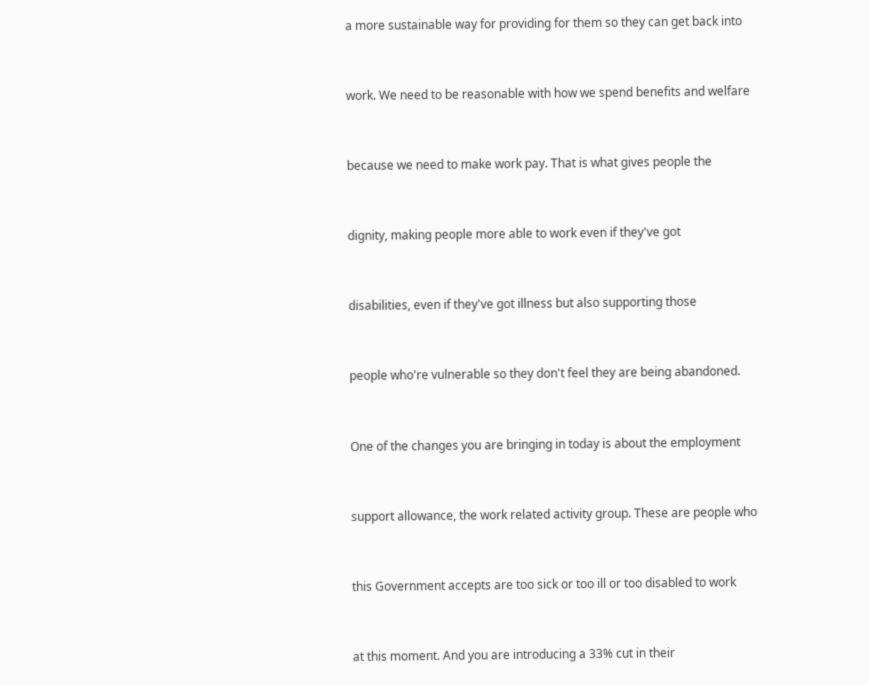a more sustainable way for providing for them so they can get back into


work. We need to be reasonable with how we spend benefits and welfare


because we need to make work pay. That is what gives people the


dignity, making people more able to work even if they've got


disabilities, even if they've got illness but also supporting those


people who're vulnerable so they don't feel they are being abandoned.


One of the changes you are bringing in today is about the employment


support allowance, the work related activity group. These are people who


this Government accepts are too sick or too ill or too disabled to work


at this moment. And you are introducing a 33% cut in their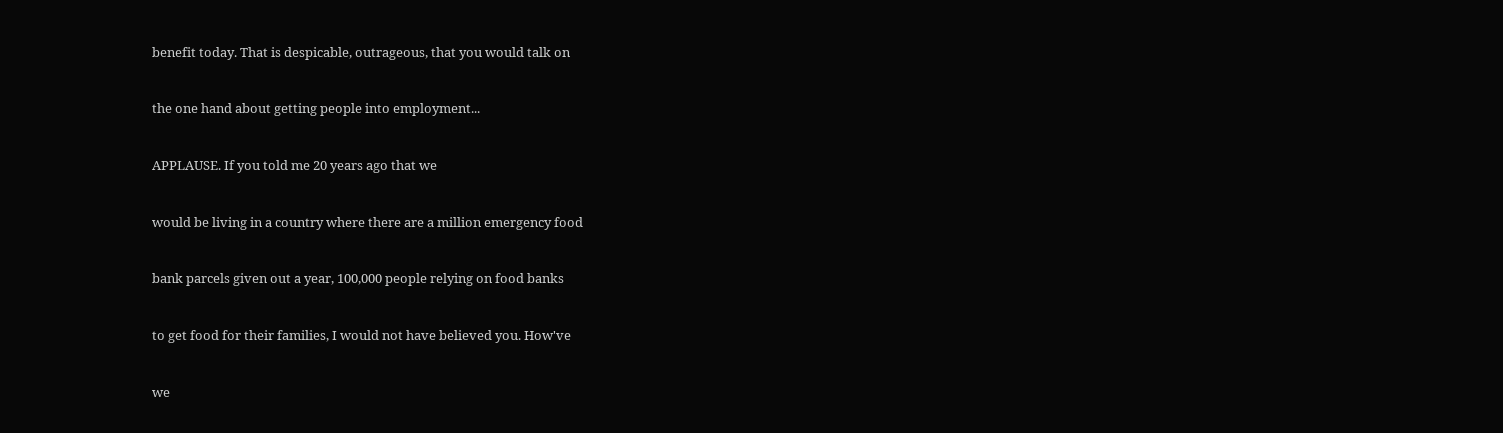benefit today. That is despicable, outrageous, that you would talk on


the one hand about getting people into employment...


APPLAUSE. If you told me 20 years ago that we


would be living in a country where there are a million emergency food


bank parcels given out a year, 100,000 people relying on food banks


to get food for their families, I would not have believed you. How've


we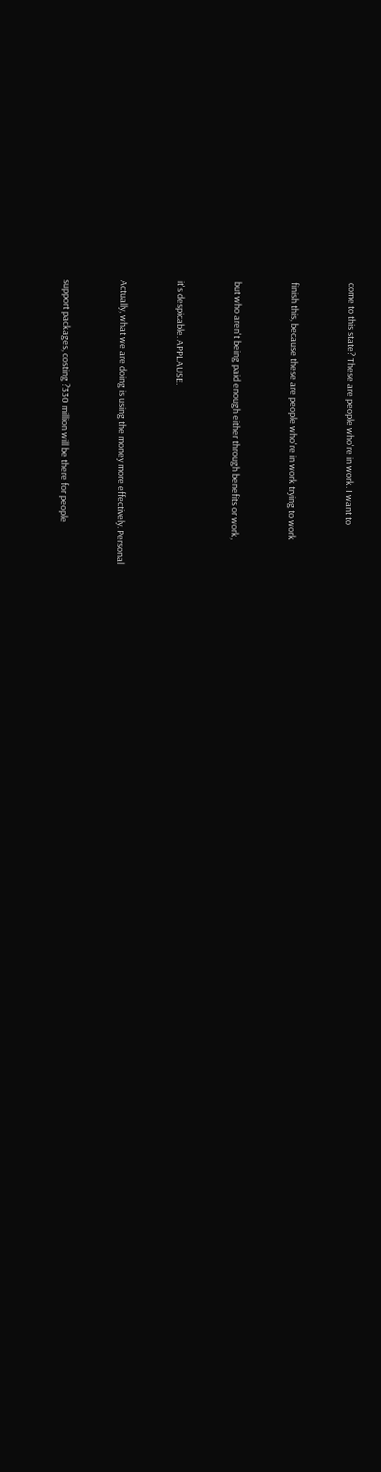come to this state? These are people who're in work. I want to


finish this, because these are people who're in work trying to work


but who aren't being paid enough either through benefits or work,


it's despicable. APPLAUSE.


Actually, what we are doing is using the money more effectively. Personal


support packages, costing ?330 million will be there for people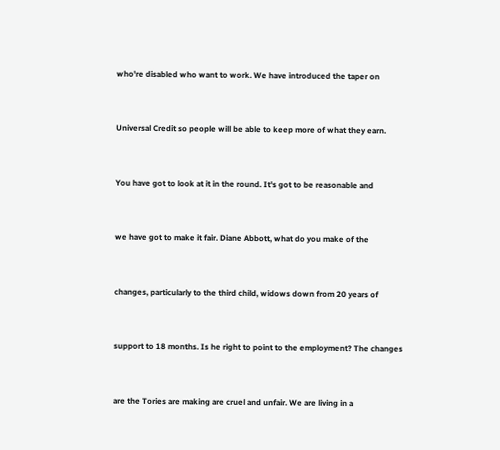who're disabled who want to work. We have introduced the taper on


Universal Credit so people will be able to keep more of what they earn.


You have got to look at it in the round. It's got to be reasonable and


we have got to make it fair. Diane Abbott, what do you make of the


changes, particularly to the third child, widows down from 20 years of


support to 18 months. Is he right to point to the employment? The changes


are the Tories are making are cruel and unfair. We are living in a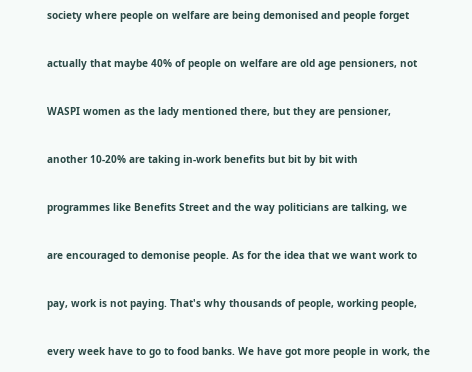society where people on welfare are being demonised and people forget


actually that maybe 40% of people on welfare are old age pensioners, not


WASPI women as the lady mentioned there, but they are pensioner,


another 10-20% are taking in-work benefits but bit by bit with


programmes like Benefits Street and the way politicians are talking, we


are encouraged to demonise people. As for the idea that we want work to


pay, work is not paying. That's why thousands of people, working people,


every week have to go to food banks. We have got more people in work, the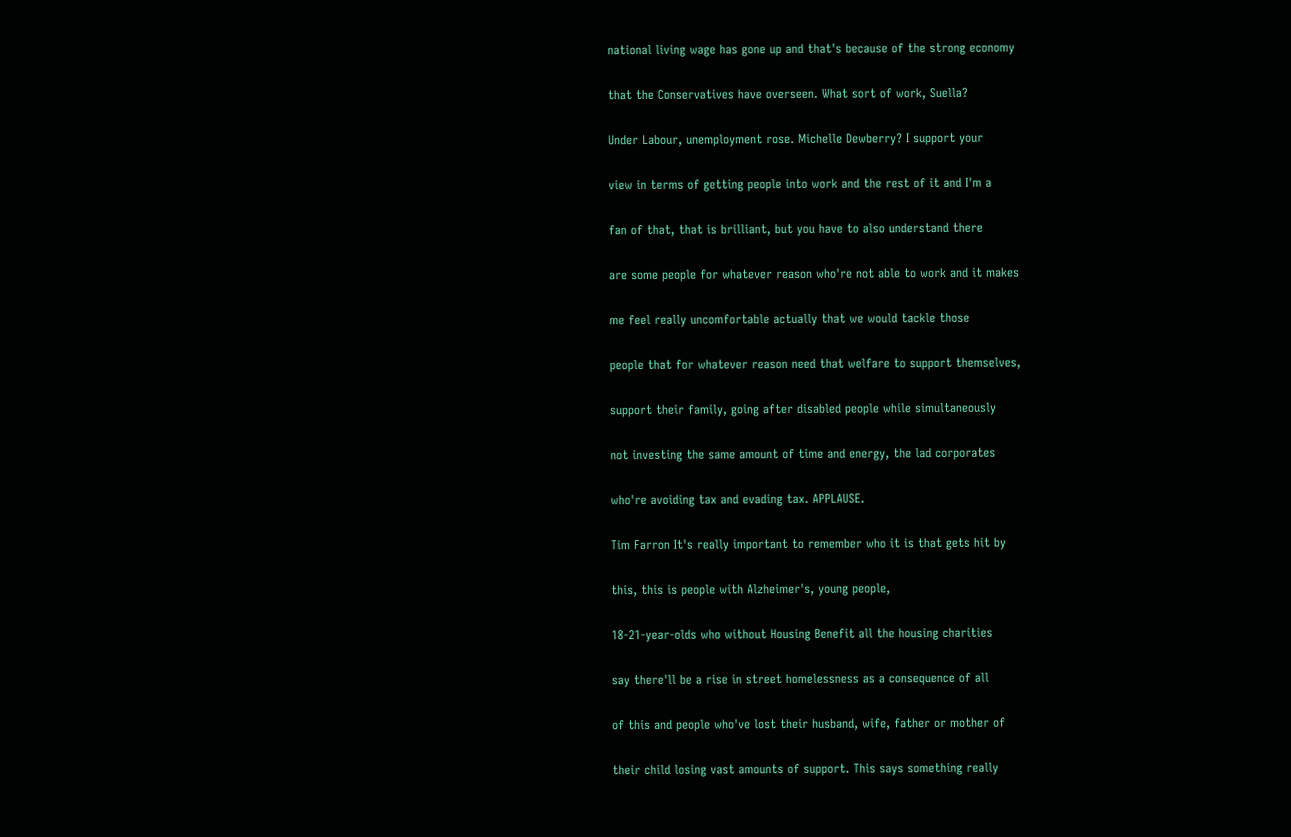national living wage has gone up and that's because of the strong economy


that the Conservatives have overseen. What sort of work, Suella?


Under Labour, unemployment rose. Michelle Dewberry? I support your


view in terms of getting people into work and the rest of it and I'm a


fan of that, that is brilliant, but you have to also understand there


are some people for whatever reason who're not able to work and it makes


me feel really uncomfortable actually that we would tackle those


people that for whatever reason need that welfare to support themselves,


support their family, going after disabled people while simultaneously


not investing the same amount of time and energy, the lad corporates


who're avoiding tax and evading tax. APPLAUSE.


Tim Farron It's really important to remember who it is that gets hit by


this, this is people with Alzheimer's, young people,


18-21-year-olds who without Housing Benefit all the housing charities


say there'll be a rise in street homelessness as a consequence of all


of this and people who've lost their husband, wife, father or mother of


their child losing vast amounts of support. This says something really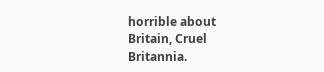horrible about Britain, Cruel Britannia.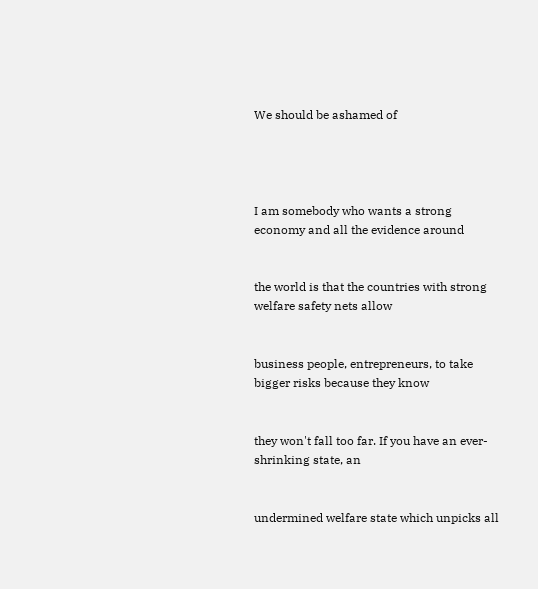We should be ashamed of




I am somebody who wants a strong economy and all the evidence around


the world is that the countries with strong welfare safety nets allow


business people, entrepreneurs, to take bigger risks because they know


they won't fall too far. If you have an ever-shrinking state, an


undermined welfare state which unpicks all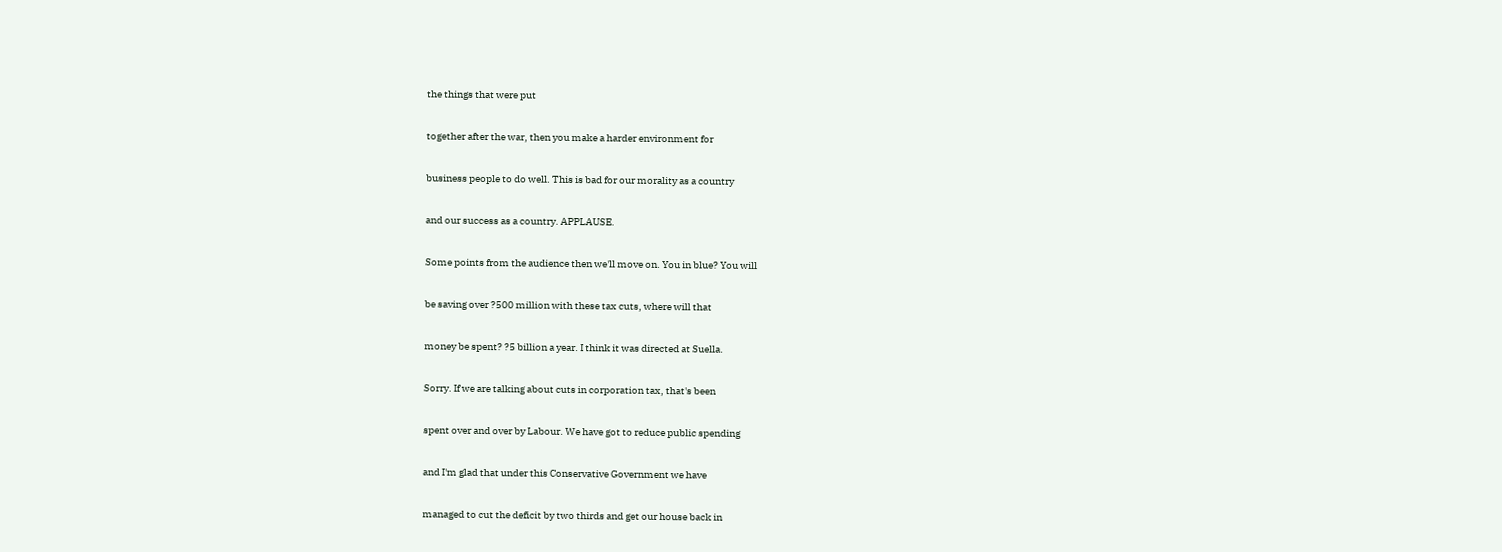the things that were put


together after the war, then you make a harder environment for


business people to do well. This is bad for our morality as a country


and our success as a country. APPLAUSE.


Some points from the audience then we'll move on. You in blue? You will


be saving over ?500 million with these tax cuts, where will that


money be spent? ?5 billion a year. I think it was directed at Suella.


Sorry. If we are talking about cuts in corporation tax, that's been


spent over and over by Labour. We have got to reduce public spending


and I'm glad that under this Conservative Government we have


managed to cut the deficit by two thirds and get our house back in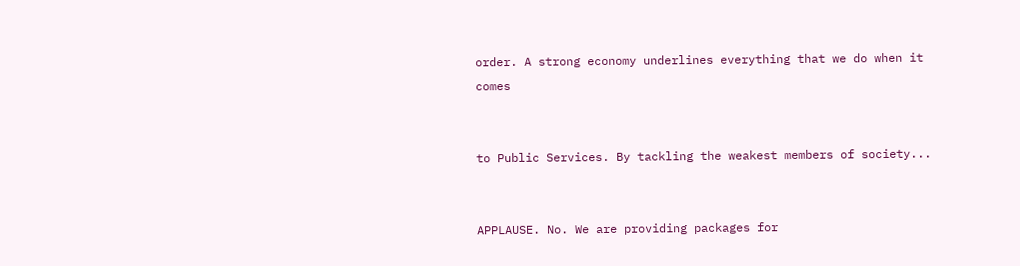order. A strong economy underlines everything that we do when it comes


to Public Services. By tackling the weakest members of society...


APPLAUSE. No. We are providing packages for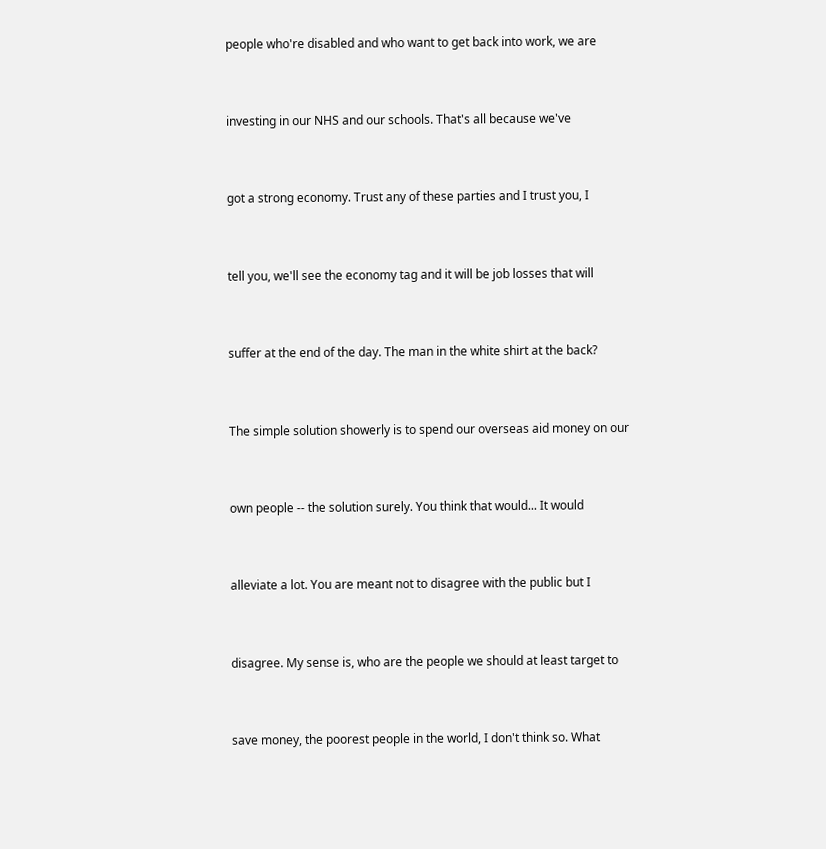people who're disabled and who want to get back into work, we are


investing in our NHS and our schools. That's all because we've


got a strong economy. Trust any of these parties and I trust you, I


tell you, we'll see the economy tag and it will be job losses that will


suffer at the end of the day. The man in the white shirt at the back?


The simple solution showerly is to spend our overseas aid money on our


own people -- the solution surely. You think that would... It would


alleviate a lot. You are meant not to disagree with the public but I


disagree. My sense is, who are the people we should at least target to


save money, the poorest people in the world, I don't think so. What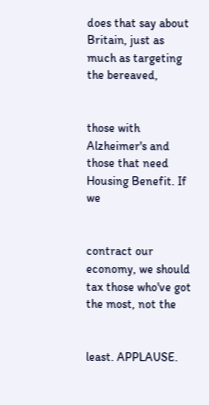does that say about Britain, just as much as targeting the bereaved,


those with Alzheimer's and those that need Housing Benefit. If we


contract our economy, we should tax those who've got the most, not the


least. APPLAUSE.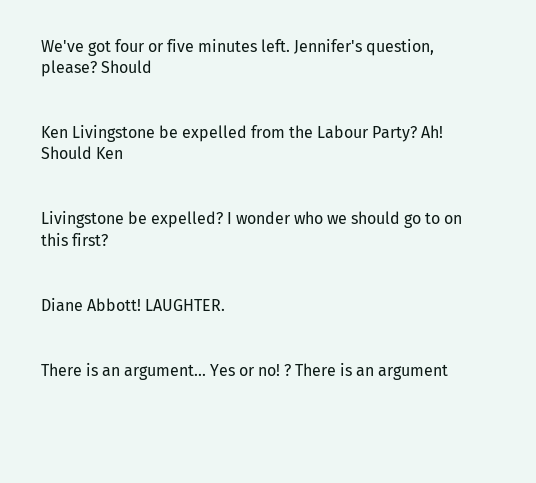We've got four or five minutes left. Jennifer's question, please? Should


Ken Livingstone be expelled from the Labour Party? Ah! Should Ken


Livingstone be expelled? I wonder who we should go to on this first?


Diane Abbott! LAUGHTER.


There is an argument... Yes or no! ? There is an argument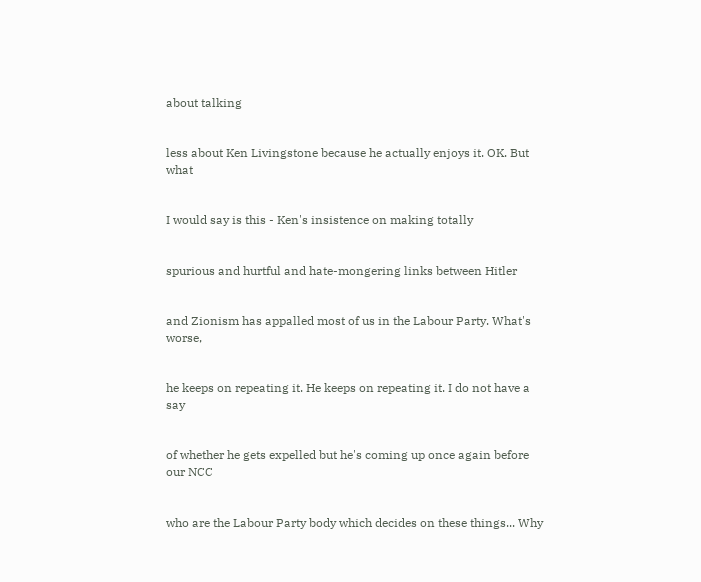about talking


less about Ken Livingstone because he actually enjoys it. OK. But what


I would say is this - Ken's insistence on making totally


spurious and hurtful and hate-mongering links between Hitler


and Zionism has appalled most of us in the Labour Party. What's worse,


he keeps on repeating it. He keeps on repeating it. I do not have a say


of whether he gets expelled but he's coming up once again before our NCC


who are the Labour Party body which decides on these things... Why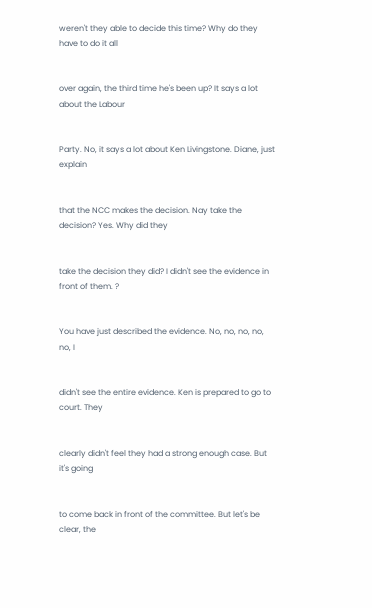weren't they able to decide this time? Why do they have to do it all


over again, the third time he's been up? It says a lot about the Labour


Party. No, it says a lot about Ken Livingstone. Diane, just explain


that the NCC makes the decision. Nay take the decision? Yes. Why did they


take the decision they did? I didn't see the evidence in front of them. ?


You have just described the evidence. No, no, no, no, no, I


didn't see the entire evidence. Ken is prepared to go to court. They


clearly didn't feel they had a strong enough case. But it's going


to come back in front of the committee. But let's be clear, the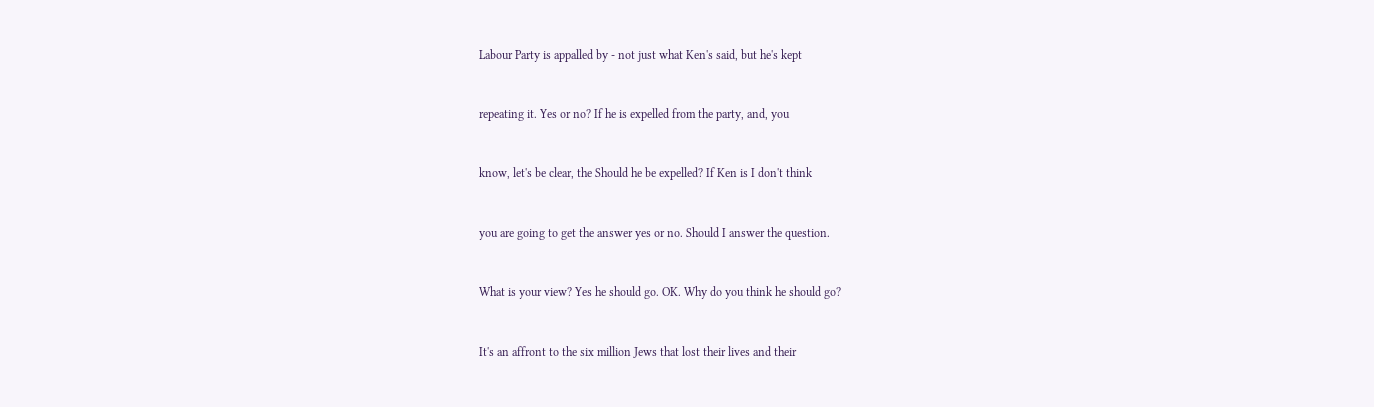Labour Party is appalled by - not just what Ken's said, but he's kept


repeating it. Yes or no? If he is expelled from the party, and, you


know, let's be clear, the Should he be expelled? If Ken is I don't think


you are going to get the answer yes or no. Should I answer the question.


What is your view? Yes he should go. OK. Why do you think he should go?


It's an affront to the six million Jews that lost their lives and their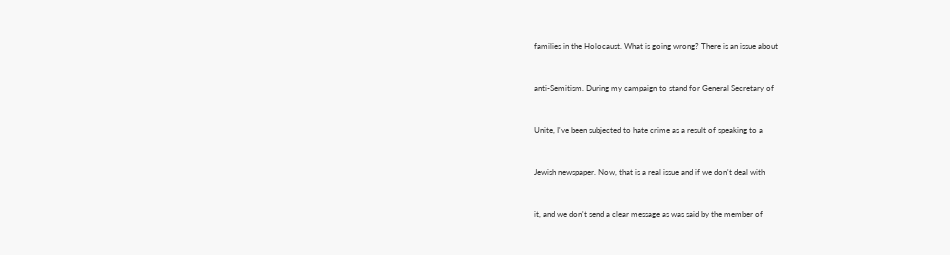families in the Holocaust. What is going wrong? There is an issue about


anti-Semitism. During my campaign to stand for General Secretary of


Unite, I've been subjected to hate crime as a result of speaking to a


Jewish newspaper. Now, that is a real issue and if we don't deal with


it, and we don't send a clear message as was said by the member of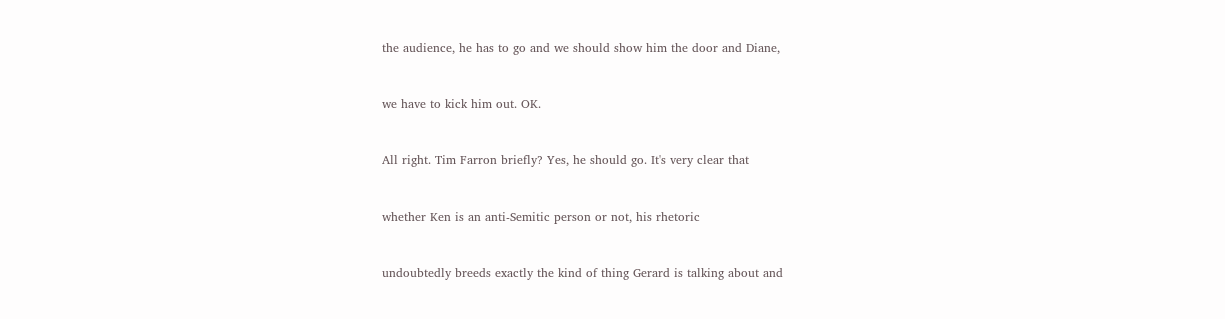the audience, he has to go and we should show him the door and Diane,


we have to kick him out. OK.


All right. Tim Farron briefly? Yes, he should go. It's very clear that


whether Ken is an anti-Semitic person or not, his rhetoric


undoubtedly breeds exactly the kind of thing Gerard is talking about and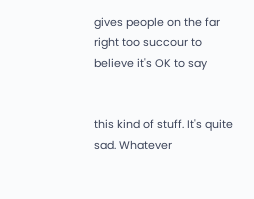gives people on the far right too succour to believe it's OK to say


this kind of stuff. It's quite sad. Whatever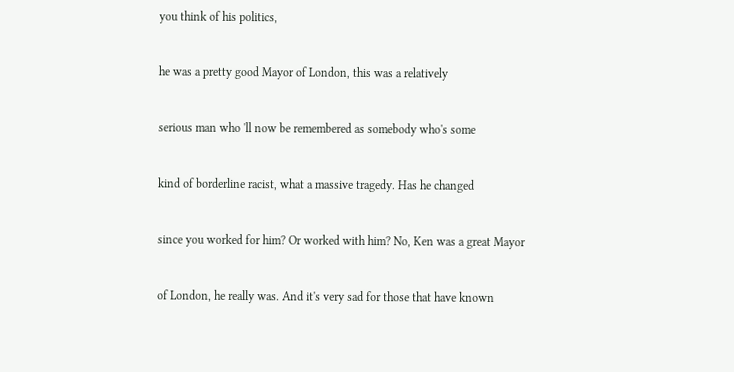you think of his politics,


he was a pretty good Mayor of London, this was a relatively


serious man who 'll now be remembered as somebody who's some


kind of borderline racist, what a massive tragedy. Has he changed


since you worked for him? Or worked with him? No, Ken was a great Mayor


of London, he really was. And it's very sad for those that have known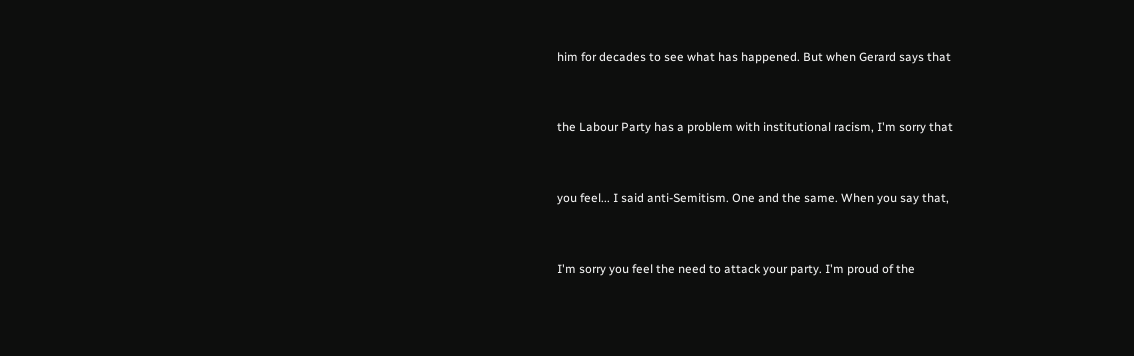him for decades to see what has happened. But when Gerard says that


the Labour Party has a problem with institutional racism, I'm sorry that


you feel... I said anti-Semitism. One and the same. When you say that,


I'm sorry you feel the need to attack your party. I'm proud of the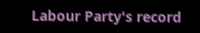Labour Party's record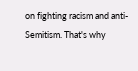on fighting racism and anti-Semitism. That's why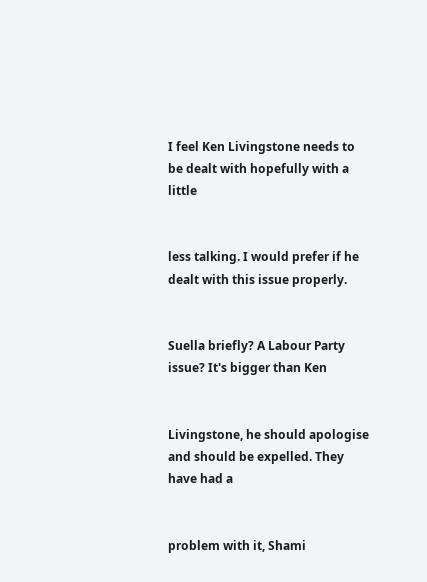I feel Ken Livingstone needs to be dealt with hopefully with a little


less talking. I would prefer if he dealt with this issue properly.


Suella briefly? A Labour Party issue? It's bigger than Ken


Livingstone, he should apologise and should be expelled. They have had a


problem with it, Shami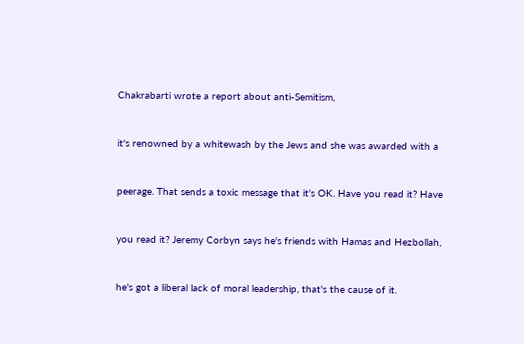Chakrabarti wrote a report about anti-Semitism,


it's renowned by a whitewash by the Jews and she was awarded with a


peerage. That sends a toxic message that it's OK. Have you read it? Have


you read it? Jeremy Corbyn says he's friends with Hamas and Hezbollah,


he's got a liberal lack of moral leadership, that's the cause of it.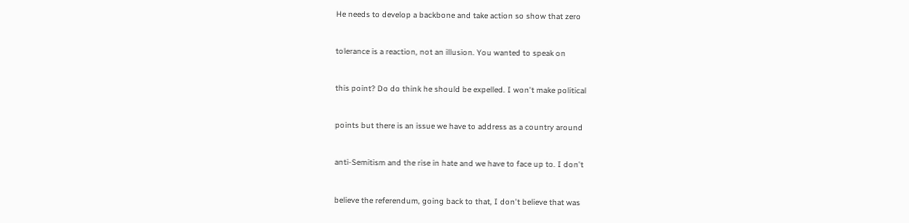He needs to develop a backbone and take action so show that zero


tolerance is a reaction, not an illusion. You wanted to speak on


this point? Do do think he should be expelled. I won't make political


points but there is an issue we have to address as a country around


anti-Semitism and the rise in hate and we have to face up to. I don't


believe the referendum, going back to that, I don't believe that was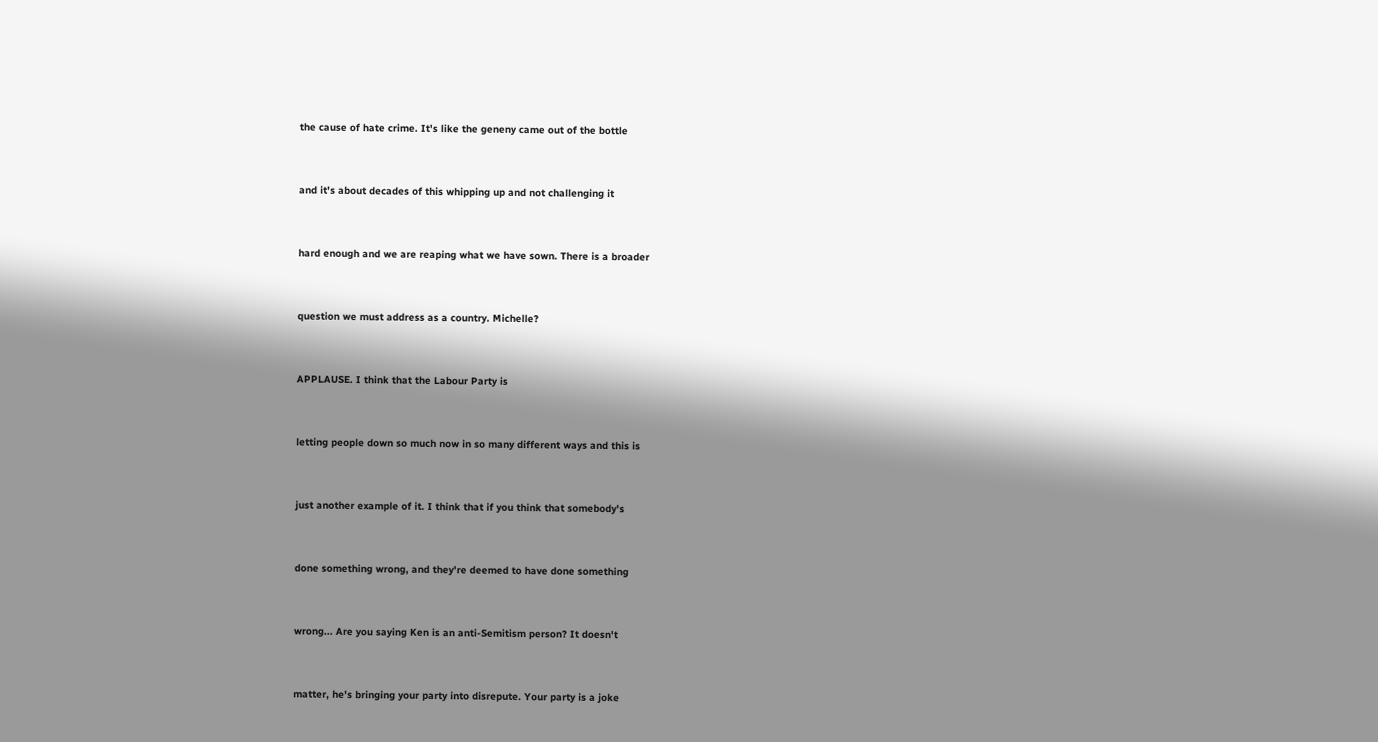the cause of hate crime. It's like the geneny came out of the bottle


and it's about decades of this whipping up and not challenging it


hard enough and we are reaping what we have sown. There is a broader


question we must address as a country. Michelle?


APPLAUSE. I think that the Labour Party is


letting people down so much now in so many different ways and this is


just another example of it. I think that if you think that somebody's


done something wrong, and they're deemed to have done something


wrong... Are you saying Ken is an anti-Semitism person? It doesn't


matter, he's bringing your party into disrepute. Your party is a joke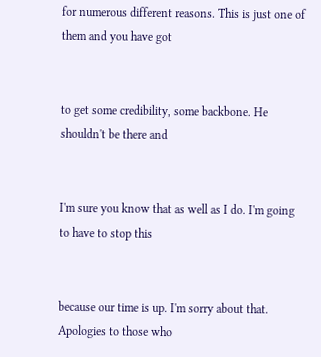for numerous different reasons. This is just one of them and you have got


to get some credibility, some backbone. He shouldn't be there and


I'm sure you know that as well as I do. I'm going to have to stop this


because our time is up. I'm sorry about that. Apologies to those who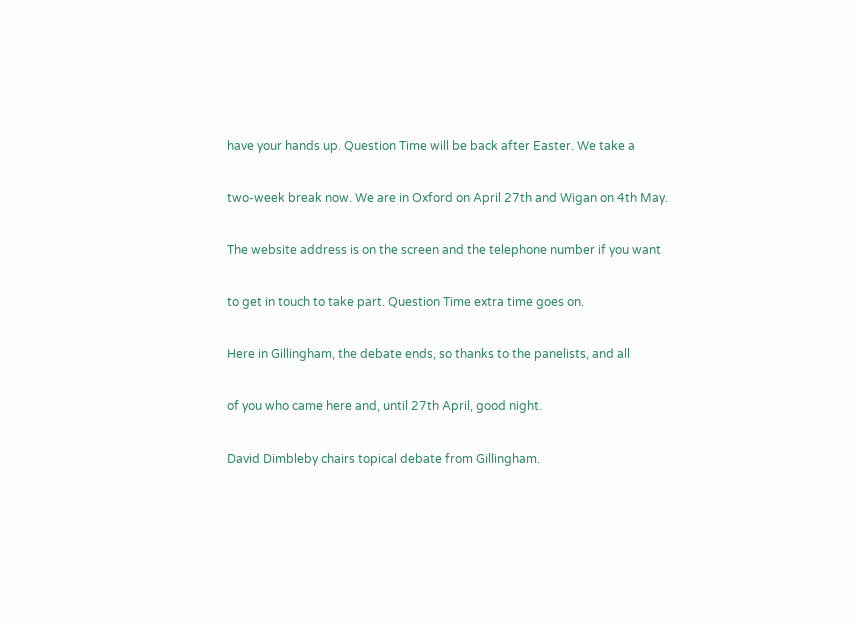have your hands up. Question Time will be back after Easter. We take a


two-week break now. We are in Oxford on April 27th and Wigan on 4th May.


The website address is on the screen and the telephone number if you want


to get in touch to take part. Question Time extra time goes on.


Here in Gillingham, the debate ends, so thanks to the panelists, and all


of you who came here and, until 27th April, good night.


David Dimbleby chairs topical debate from Gillingham.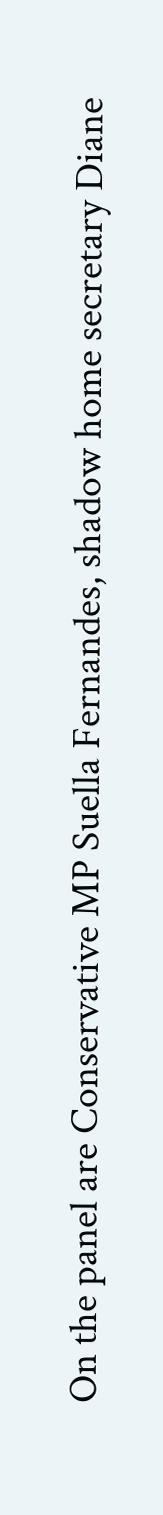On the panel are Conservative MP Suella Fernandes, shadow home secretary Diane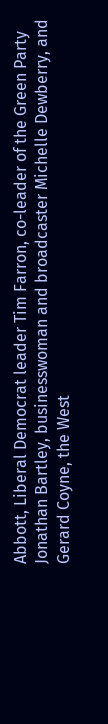Abbott, Liberal Democrat leader Tim Farron, co-leader of the Green Party Jonathan Bartley, businesswoman and broadcaster Michelle Dewberry, and Gerard Coyne, the West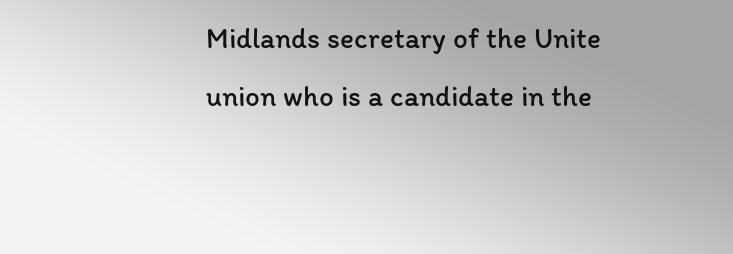Midlands secretary of the Unite union who is a candidate in the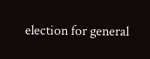election for general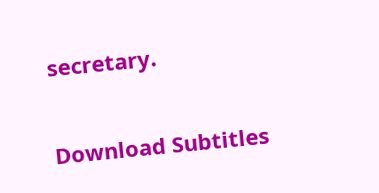secretary.

Download Subtitles